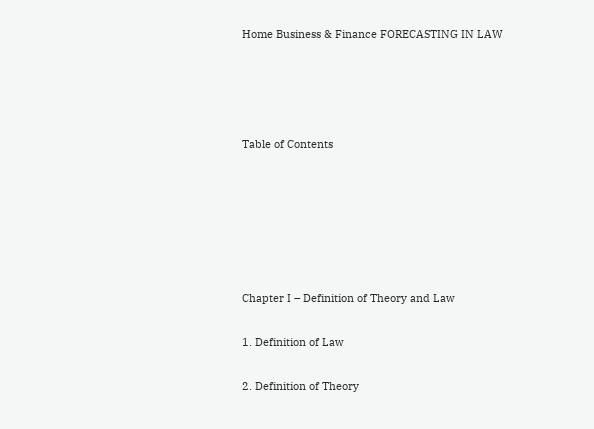Home Business & Finance FORECASTING IN LAW




Table of Contents






Chapter I – Definition of Theory and Law

1. Definition of Law

2. Definition of Theory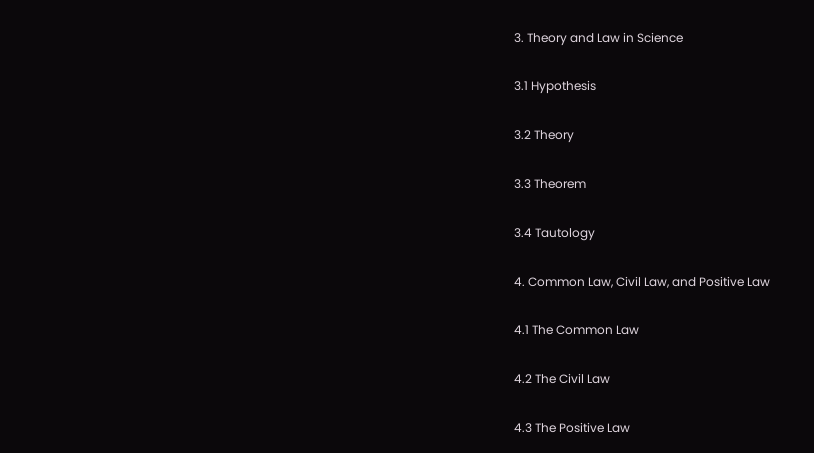3. Theory and Law in Science

3.1 Hypothesis

3.2 Theory

3.3 Theorem

3.4 Tautology

4. Common Law, Civil Law, and Positive Law

4.1 The Common Law

4.2 The Civil Law

4.3 The Positive Law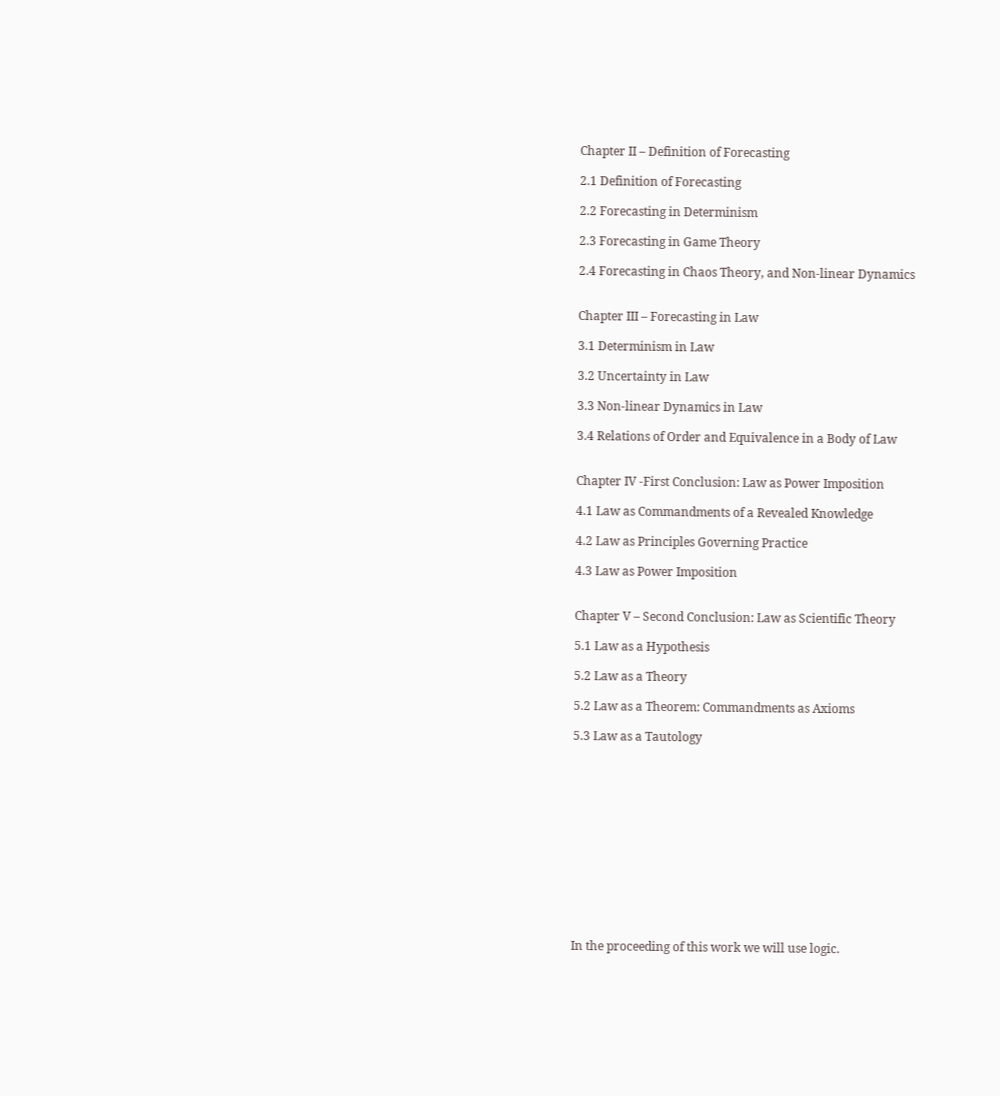Chapter II – Definition of Forecasting

2.1 Definition of Forecasting

2.2 Forecasting in Determinism

2.3 Forecasting in Game Theory

2.4 Forecasting in Chaos Theory, and Non-linear Dynamics


Chapter III – Forecasting in Law

3.1 Determinism in Law

3.2 Uncertainty in Law

3.3 Non-linear Dynamics in Law

3.4 Relations of Order and Equivalence in a Body of Law


Chapter IV -First Conclusion: Law as Power Imposition

4.1 Law as Commandments of a Revealed Knowledge

4.2 Law as Principles Governing Practice

4.3 Law as Power Imposition


Chapter V – Second Conclusion: Law as Scientific Theory

5.1 Law as a Hypothesis

5.2 Law as a Theory

5.2 Law as a Theorem: Commandments as Axioms

5.3 Law as a Tautology













In the proceeding of this work we will use logic.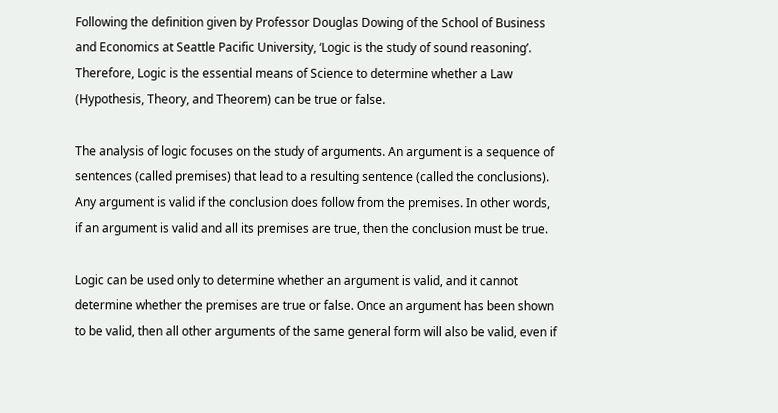Following the definition given by Professor Douglas Dowing of the School of Business and Economics at Seattle Pacific University, ‘Logic is the study of sound reasoning’. Therefore, Logic is the essential means of Science to determine whether a Law (Hypothesis, Theory, and Theorem) can be true or false.

The analysis of logic focuses on the study of arguments. An argument is a sequence of sentences (called premises) that lead to a resulting sentence (called the conclusions). Any argument is valid if the conclusion does follow from the premises. In other words, if an argument is valid and all its premises are true, then the conclusion must be true.

Logic can be used only to determine whether an argument is valid, and it cannot determine whether the premises are true or false. Once an argument has been shown to be valid, then all other arguments of the same general form will also be valid, even if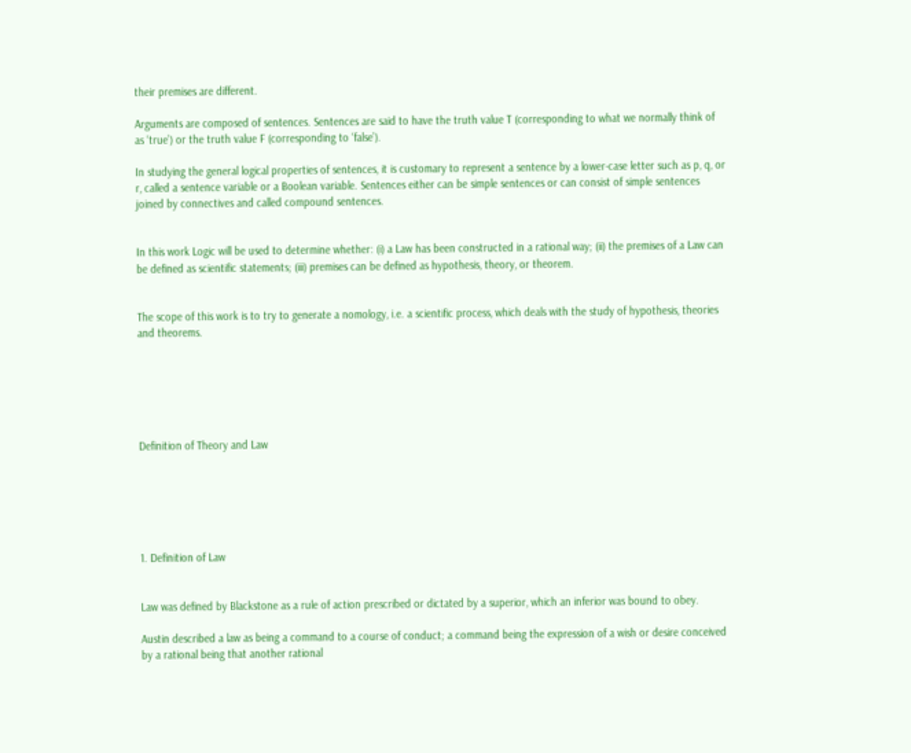their premises are different.

Arguments are composed of sentences. Sentences are said to have the truth value T (corresponding to what we normally think of as ‘true’) or the truth value F (corresponding to ‘false’).

In studying the general logical properties of sentences, it is customary to represent a sentence by a lower-case letter such as p, q, or r, called a sentence variable or a Boolean variable. Sentences either can be simple sentences or can consist of simple sentences joined by connectives and called compound sentences.


In this work Logic will be used to determine whether: (i) a Law has been constructed in a rational way; (ii) the premises of a Law can be defined as scientific statements; (iii) premises can be defined as hypothesis, theory, or theorem.


The scope of this work is to try to generate a nomology, i.e. a scientific process, which deals with the study of hypothesis, theories and theorems.






Definition of Theory and Law






1. Definition of Law


Law was defined by Blackstone as a rule of action prescribed or dictated by a superior, which an inferior was bound to obey.

Austin described a law as being a command to a course of conduct; a command being the expression of a wish or desire conceived by a rational being that another rational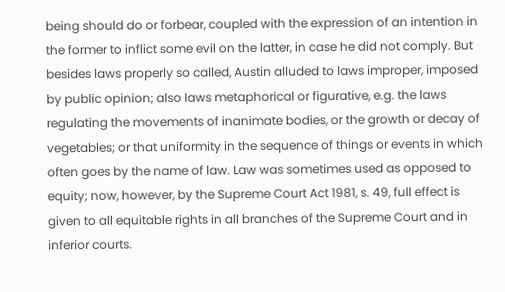being should do or forbear, coupled with the expression of an intention in the former to inflict some evil on the latter, in case he did not comply. But besides laws properly so called, Austin alluded to laws improper, imposed by public opinion; also laws metaphorical or figurative, e.g. the laws regulating the movements of inanimate bodies, or the growth or decay of vegetables; or that uniformity in the sequence of things or events in which often goes by the name of law. Law was sometimes used as opposed to equity; now, however, by the Supreme Court Act 1981, s. 49, full effect is given to all equitable rights in all branches of the Supreme Court and in inferior courts.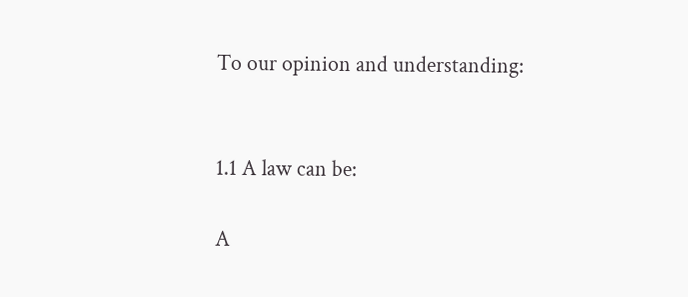To our opinion and understanding:


1.1 A law can be:

A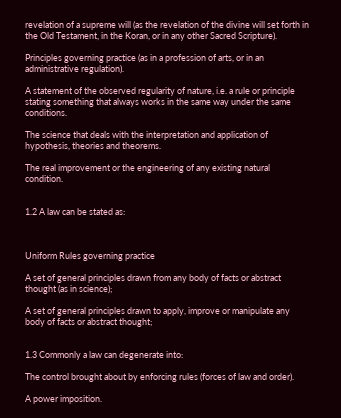revelation of a supreme will (as the revelation of the divine will set forth in the Old Testament, in the Koran, or in any other Sacred Scripture).

Principles governing practice (as in a profession of arts, or in an administrative regulation).

A statement of the observed regularity of nature, i.e. a rule or principle stating something that always works in the same way under the same conditions.

The science that deals with the interpretation and application of hypothesis, theories and theorems.

The real improvement or the engineering of any existing natural condition.


1.2 A law can be stated as:



Uniform Rules governing practice

A set of general principles drawn from any body of facts or abstract thought (as in science);

A set of general principles drawn to apply, improve or manipulate any body of facts or abstract thought;


1.3 Commonly a law can degenerate into:

The control brought about by enforcing rules (forces of law and order).

A power imposition.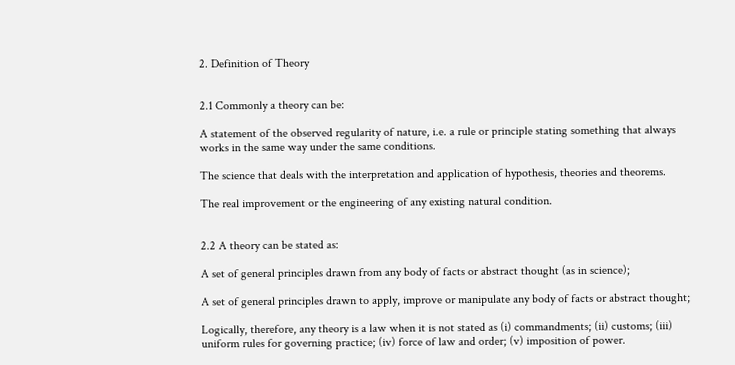2. Definition of Theory


2.1 Commonly a theory can be:

A statement of the observed regularity of nature, i.e. a rule or principle stating something that always works in the same way under the same conditions.

The science that deals with the interpretation and application of hypothesis, theories and theorems.

The real improvement or the engineering of any existing natural condition.


2.2 A theory can be stated as:

A set of general principles drawn from any body of facts or abstract thought (as in science);

A set of general principles drawn to apply, improve or manipulate any body of facts or abstract thought;

Logically, therefore, any theory is a law when it is not stated as (i) commandments; (ii) customs; (iii) uniform rules for governing practice; (iv) force of law and order; (v) imposition of power.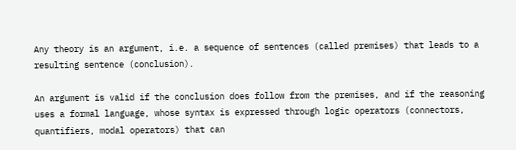Any theory is an argument, i.e. a sequence of sentences (called premises) that leads to a resulting sentence (conclusion).

An argument is valid if the conclusion does follow from the premises, and if the reasoning uses a formal language, whose syntax is expressed through logic operators (connectors, quantifiers, modal operators) that can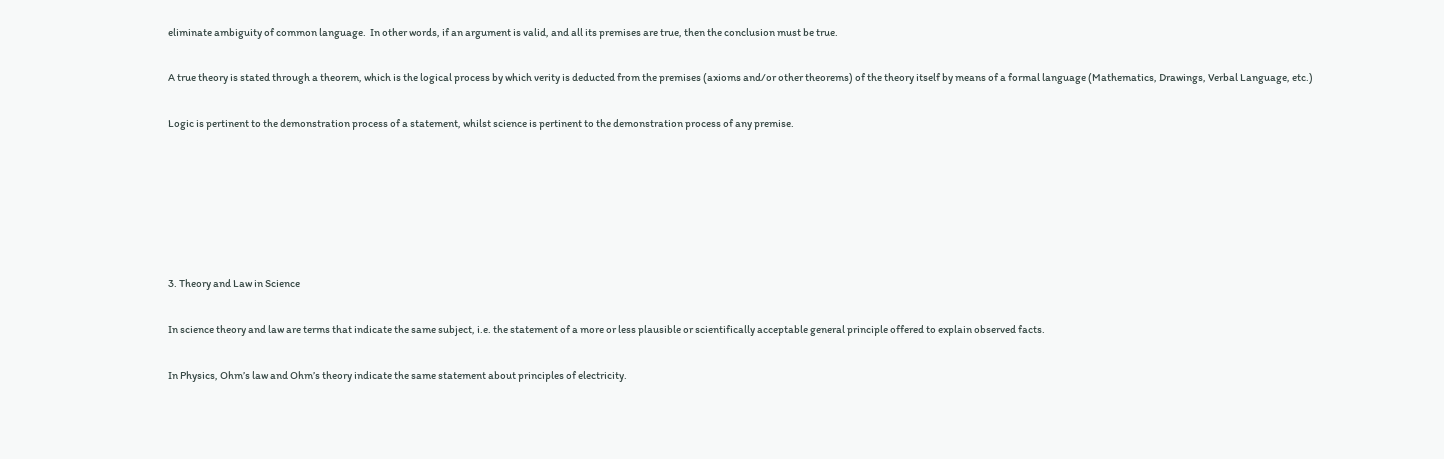eliminate ambiguity of common language.  In other words, if an argument is valid, and all its premises are true, then the conclusion must be true.

A true theory is stated through a theorem, which is the logical process by which verity is deducted from the premises (axioms and/or other theorems) of the theory itself by means of a formal language (Mathematics, Drawings, Verbal Language, etc.)

Logic is pertinent to the demonstration process of a statement, whilst science is pertinent to the demonstration process of any premise.






3. Theory and Law in Science

In science theory and law are terms that indicate the same subject, i.e. the statement of a more or less plausible or scientifically acceptable general principle offered to explain observed facts.

In Physics, Ohm’s law and Ohm’s theory indicate the same statement about principles of electricity.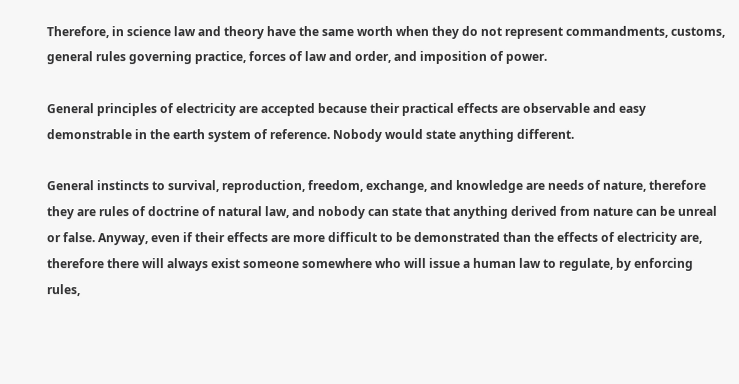Therefore, in science law and theory have the same worth when they do not represent commandments, customs, general rules governing practice, forces of law and order, and imposition of power.

General principles of electricity are accepted because their practical effects are observable and easy demonstrable in the earth system of reference. Nobody would state anything different.

General instincts to survival, reproduction, freedom, exchange, and knowledge are needs of nature, therefore they are rules of doctrine of natural law, and nobody can state that anything derived from nature can be unreal or false. Anyway, even if their effects are more difficult to be demonstrated than the effects of electricity are, therefore there will always exist someone somewhere who will issue a human law to regulate, by enforcing rules,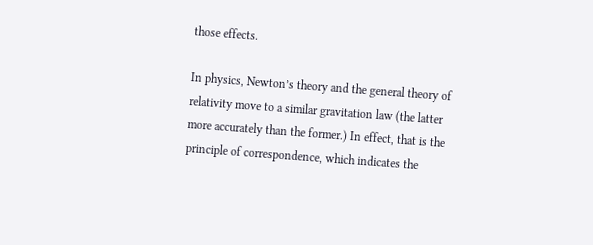those effects.

In physics, Newton’s theory and the general theory of relativity move to a similar gravitation law (the latter more accurately than the former.) In effect, that is the principle of correspondence, which indicates the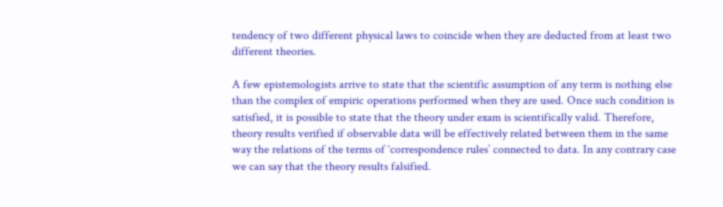tendency of two different physical laws to coincide when they are deducted from at least two different theories.

A few epistemologists arrive to state that the scientific assumption of any term is nothing else than the complex of empiric operations performed when they are used. Once such condition is satisfied, it is possible to state that the theory under exam is scientifically valid. Therefore, theory results verified if observable data will be effectively related between them in the same way the relations of the terms of ‘correspondence rules’ connected to data. In any contrary case we can say that the theory results falsified.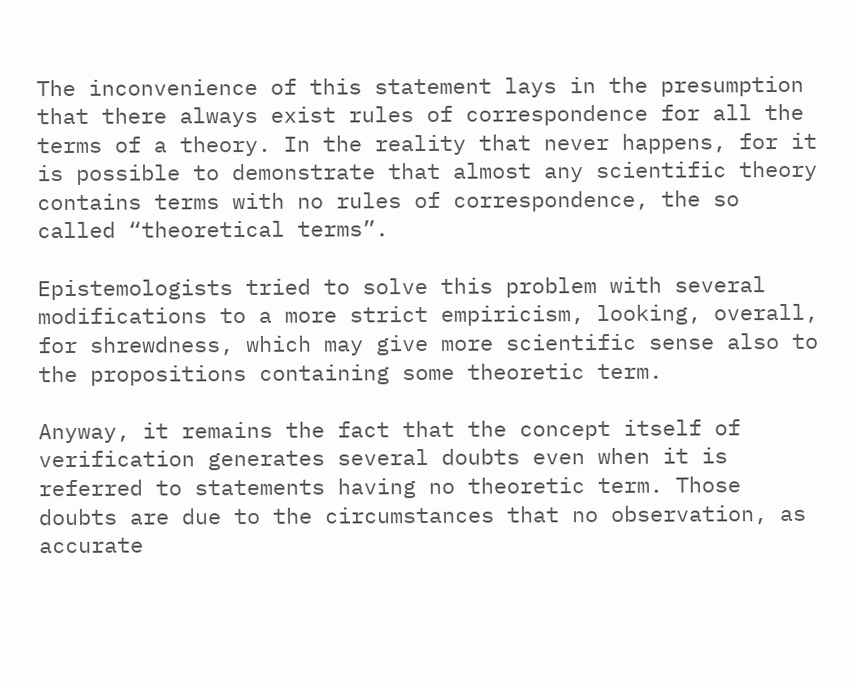The inconvenience of this statement lays in the presumption that there always exist rules of correspondence for all the terms of a theory. In the reality that never happens, for it is possible to demonstrate that almost any scientific theory contains terms with no rules of correspondence, the so called “theoretical terms”.

Epistemologists tried to solve this problem with several modifications to a more strict empiricism, looking, overall, for shrewdness, which may give more scientific sense also to the propositions containing some theoretic term.

Anyway, it remains the fact that the concept itself of verification generates several doubts even when it is referred to statements having no theoretic term. Those doubts are due to the circumstances that no observation, as accurate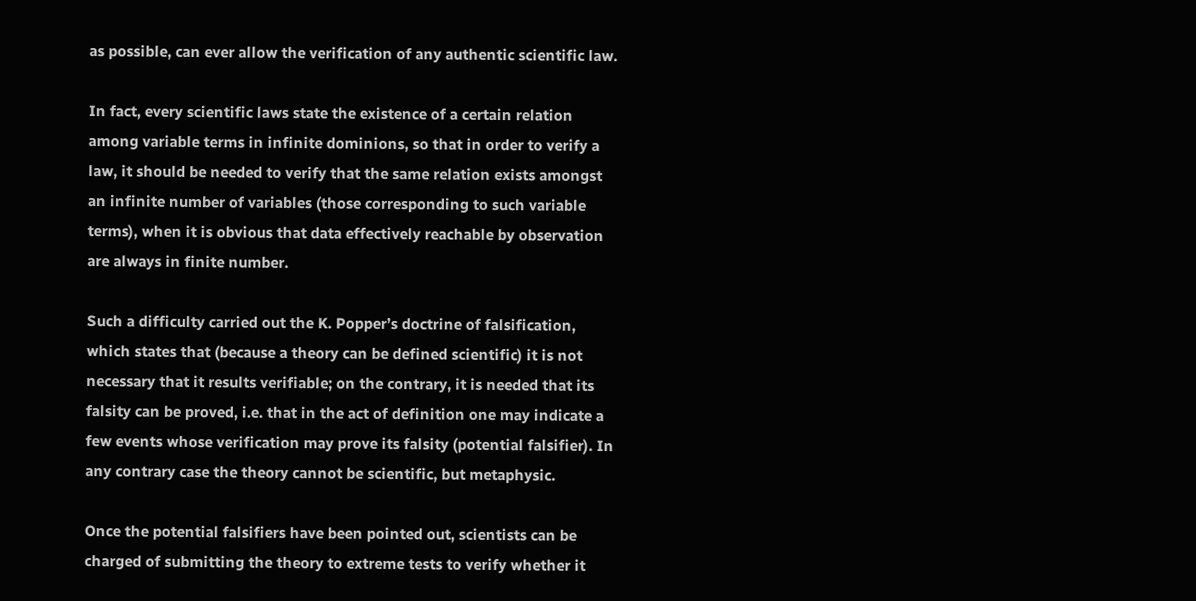as possible, can ever allow the verification of any authentic scientific law.

In fact, every scientific laws state the existence of a certain relation among variable terms in infinite dominions, so that in order to verify a law, it should be needed to verify that the same relation exists amongst an infinite number of variables (those corresponding to such variable terms), when it is obvious that data effectively reachable by observation are always in finite number.

Such a difficulty carried out the K. Popper’s doctrine of falsification, which states that (because a theory can be defined scientific) it is not necessary that it results verifiable; on the contrary, it is needed that its falsity can be proved, i.e. that in the act of definition one may indicate a few events whose verification may prove its falsity (potential falsifier). In any contrary case the theory cannot be scientific, but metaphysic.

Once the potential falsifiers have been pointed out, scientists can be charged of submitting the theory to extreme tests to verify whether it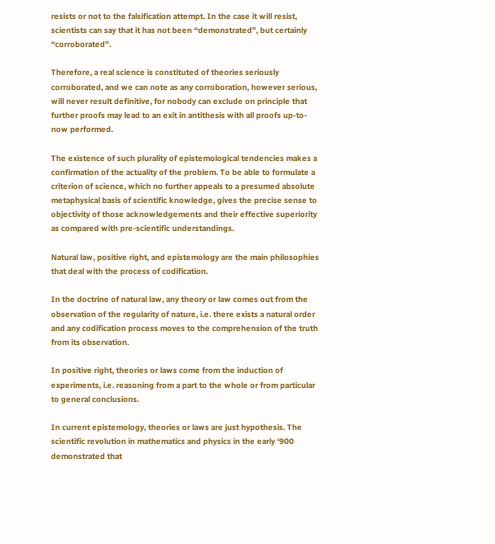resists or not to the falsification attempt. In the case it will resist, scientists can say that it has not been “demonstrated”, but certainly “corroborated”.

Therefore, a real science is constituted of theories seriously corroborated, and we can note as any corroboration, however serious, will never result definitive, for nobody can exclude on principle that further proofs may lead to an exit in antithesis with all proofs up-to-now performed.

The existence of such plurality of epistemological tendencies makes a confirmation of the actuality of the problem. To be able to formulate a criterion of science, which no further appeals to a presumed absolute metaphysical basis of scientific knowledge, gives the precise sense to objectivity of those acknowledgements and their effective superiority as compared with pre-scientific understandings.

Natural law, positive right, and epistemology are the main philosophies that deal with the process of codification.

In the doctrine of natural law, any theory or law comes out from the observation of the regularity of nature, i.e. there exists a natural order and any codification process moves to the comprehension of the truth from its observation.

In positive right, theories or laws come from the induction of experiments, i.e. reasoning from a part to the whole or from particular to general conclusions.

In current epistemology, theories or laws are just hypothesis. The scientific revolution in mathematics and physics in the early ‘900 demonstrated that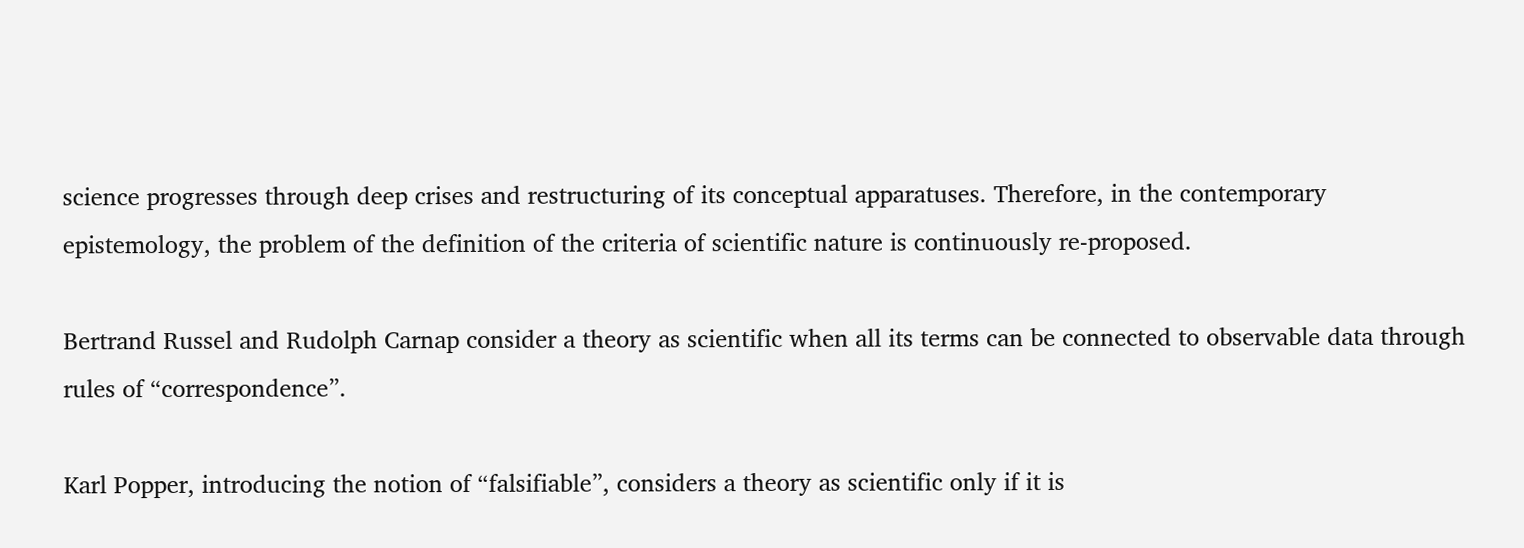science progresses through deep crises and restructuring of its conceptual apparatuses. Therefore, in the contemporary epistemology, the problem of the definition of the criteria of scientific nature is continuously re-proposed.

Bertrand Russel and Rudolph Carnap consider a theory as scientific when all its terms can be connected to observable data through rules of “correspondence”.

Karl Popper, introducing the notion of “falsifiable”, considers a theory as scientific only if it is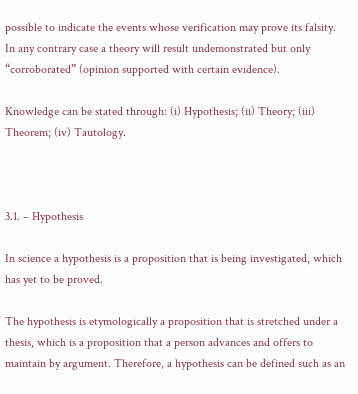possible to indicate the events whose verification may prove its falsity. In any contrary case a theory will result undemonstrated but only “corroborated” (opinion supported with certain evidence).

Knowledge can be stated through: (i) Hypothesis; (ii) Theory; (iii) Theorem; (iv) Tautology.



3.1. – Hypothesis

In science a hypothesis is a proposition that is being investigated, which has yet to be proved.

The hypothesis is etymologically a proposition that is stretched under a thesis, which is a proposition that a person advances and offers to maintain by argument. Therefore, a hypothesis can be defined such as an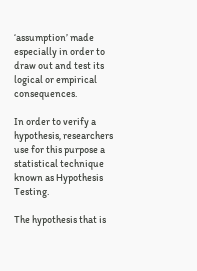‘assumption’ made especially in order to draw out and test its logical or empirical consequences.

In order to verify a hypothesis, researchers use for this purpose a statistical technique known as Hypothesis Testing.

The hypothesis that is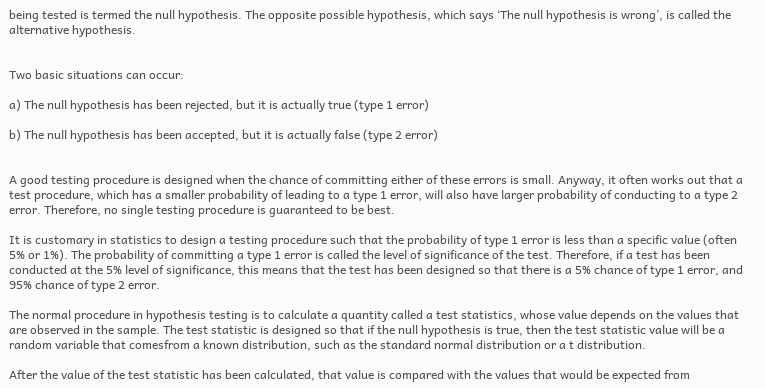being tested is termed the null hypothesis. The opposite possible hypothesis, which says ‘The null hypothesis is wrong’, is called the alternative hypothesis.


Two basic situations can occur:

a) The null hypothesis has been rejected, but it is actually true (type 1 error)

b) The null hypothesis has been accepted, but it is actually false (type 2 error)


A good testing procedure is designed when the chance of committing either of these errors is small. Anyway, it often works out that a test procedure, which has a smaller probability of leading to a type 1 error, will also have larger probability of conducting to a type 2 error. Therefore, no single testing procedure is guaranteed to be best.

It is customary in statistics to design a testing procedure such that the probability of type 1 error is less than a specific value (often 5% or 1%). The probability of committing a type 1 error is called the level of significance of the test. Therefore, if a test has been conducted at the 5% level of significance, this means that the test has been designed so that there is a 5% chance of type 1 error, and 95% chance of type 2 error.

The normal procedure in hypothesis testing is to calculate a quantity called a test statistics, whose value depends on the values that are observed in the sample. The test statistic is designed so that if the null hypothesis is true, then the test statistic value will be a random variable that comesfrom a known distribution, such as the standard normal distribution or a t distribution.

After the value of the test statistic has been calculated, that value is compared with the values that would be expected from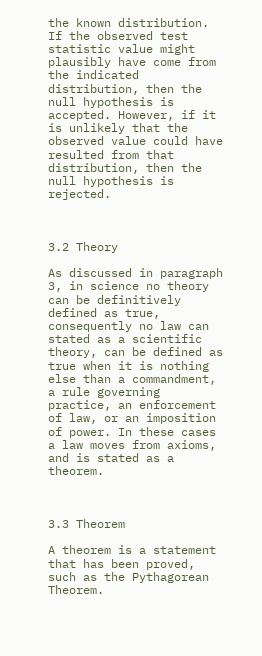the known distribution. If the observed test statistic value might plausibly have come from the indicated distribution, then the null hypothesis is accepted. However, if it is unlikely that the observed value could have resulted from that distribution, then the null hypothesis is rejected.



3.2 Theory

As discussed in paragraph 3, in science no theory can be definitively defined as true, consequently no law can stated as a scientific theory, can be defined as true when it is nothing else than a commandment, a rule governing practice, an enforcement of law, or an imposition of power. In these cases a law moves from axioms, and is stated as a theorem.



3.3 Theorem

A theorem is a statement that has been proved, such as the Pythagorean Theorem.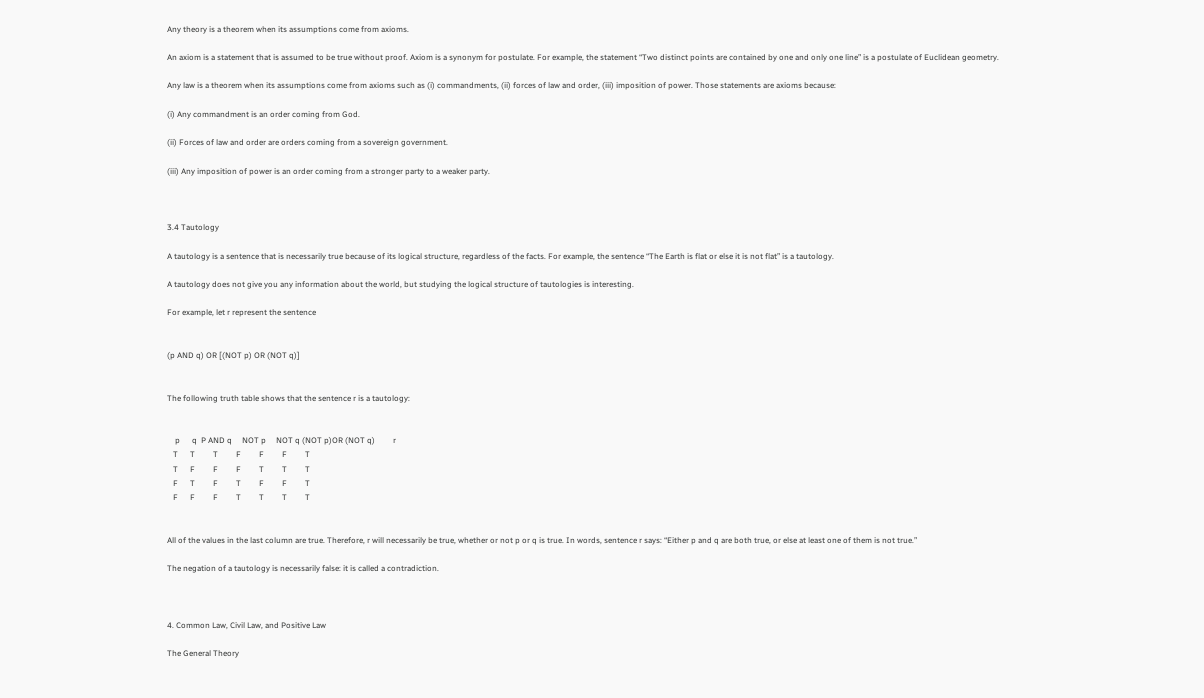Any theory is a theorem when its assumptions come from axioms.

An axiom is a statement that is assumed to be true without proof. Axiom is a synonym for postulate. For example, the statement “Two distinct points are contained by one and only one line” is a postulate of Euclidean geometry.

Any law is a theorem when its assumptions come from axioms such as (i) commandments, (ii) forces of law and order, (iii) imposition of power. Those statements are axioms because:

(i) Any commandment is an order coming from God.

(ii) Forces of law and order are orders coming from a sovereign government.

(iii) Any imposition of power is an order coming from a stronger party to a weaker party.



3.4 Tautology

A tautology is a sentence that is necessarily true because of its logical structure, regardless of the facts. For example, the sentence “The Earth is flat or else it is not flat” is a tautology.

A tautology does not give you any information about the world, but studying the logical structure of tautologies is interesting.

For example, let r represent the sentence


(p AND q) OR [(NOT p) OR (NOT q)]


The following truth table shows that the sentence r is a tautology:


    p      q  P AND q     NOT p     NOT q (NOT p)OR (NOT q)         r
   T      T         T         F         F         F         T
   T      F         F         F         T         T         T
   F      T         F         T         F         F         T
   F      F         F         T         T         T         T


All of the values in the last column are true. Therefore, r will necessarily be true, whether or not p or q is true. In words, sentence r says: “Either p and q are both true, or else at least one of them is not true.”

The negation of a tautology is necessarily false: it is called a contradiction.



4. Common Law, Civil Law, and Positive Law

The General Theory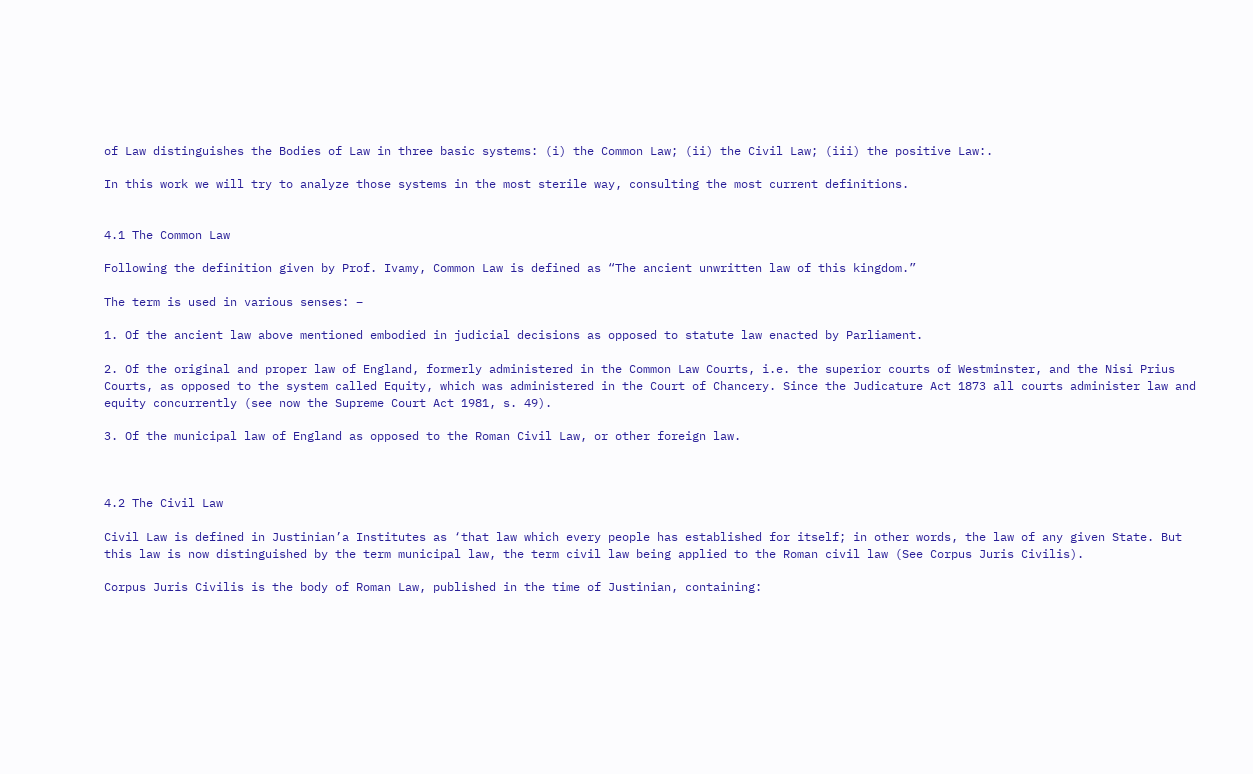of Law distinguishes the Bodies of Law in three basic systems: (i) the Common Law; (ii) the Civil Law; (iii) the positive Law:.

In this work we will try to analyze those systems in the most sterile way, consulting the most current definitions.


4.1 The Common Law

Following the definition given by Prof. Ivamy, Common Law is defined as “The ancient unwritten law of this kingdom.”

The term is used in various senses: –

1. Of the ancient law above mentioned embodied in judicial decisions as opposed to statute law enacted by Parliament.

2. Of the original and proper law of England, formerly administered in the Common Law Courts, i.e. the superior courts of Westminster, and the Nisi Prius Courts, as opposed to the system called Equity, which was administered in the Court of Chancery. Since the Judicature Act 1873 all courts administer law and equity concurrently (see now the Supreme Court Act 1981, s. 49).

3. Of the municipal law of England as opposed to the Roman Civil Law, or other foreign law.



4.2 The Civil Law

Civil Law is defined in Justinian’a Institutes as ‘that law which every people has established for itself; in other words, the law of any given State. But this law is now distinguished by the term municipal law, the term civil law being applied to the Roman civil law (See Corpus Juris Civilis).

Corpus Juris Civilis is the body of Roman Law, published in the time of Justinian, containing: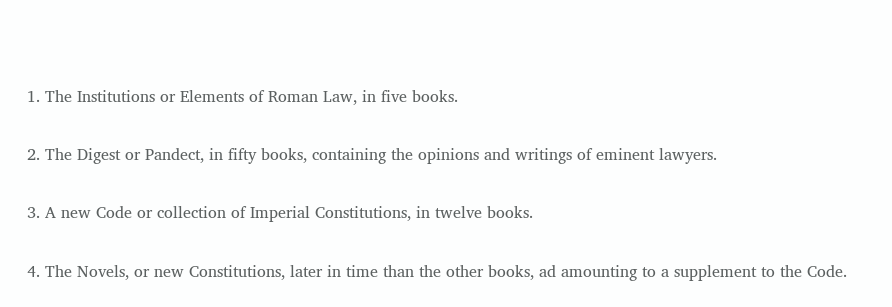1. The Institutions or Elements of Roman Law, in five books.

2. The Digest or Pandect, in fifty books, containing the opinions and writings of eminent lawyers.

3. A new Code or collection of Imperial Constitutions, in twelve books.

4. The Novels, or new Constitutions, later in time than the other books, ad amounting to a supplement to the Code.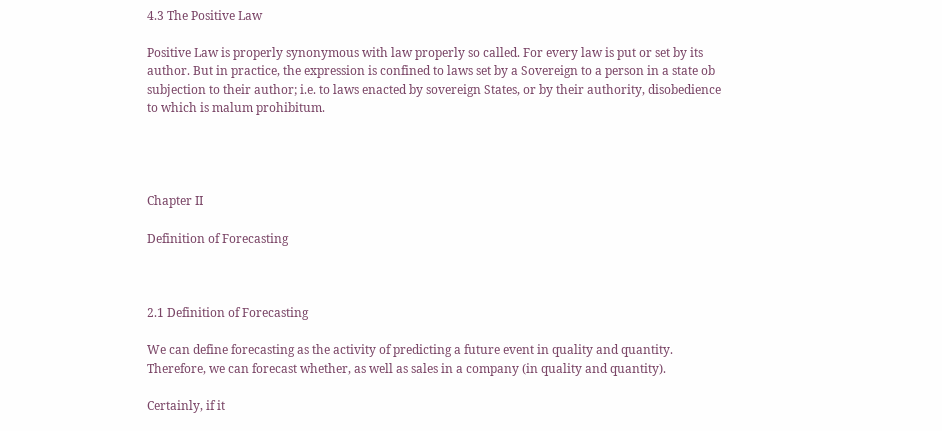4.3 The Positive Law

Positive Law is properly synonymous with law properly so called. For every law is put or set by its author. But in practice, the expression is confined to laws set by a Sovereign to a person in a state ob subjection to their author; i.e. to laws enacted by sovereign States, or by their authority, disobedience to which is malum prohibitum.




Chapter II

Definition of Forecasting



2.1 Definition of Forecasting

We can define forecasting as the activity of predicting a future event in quality and quantity. Therefore, we can forecast whether, as well as sales in a company (in quality and quantity).

Certainly, if it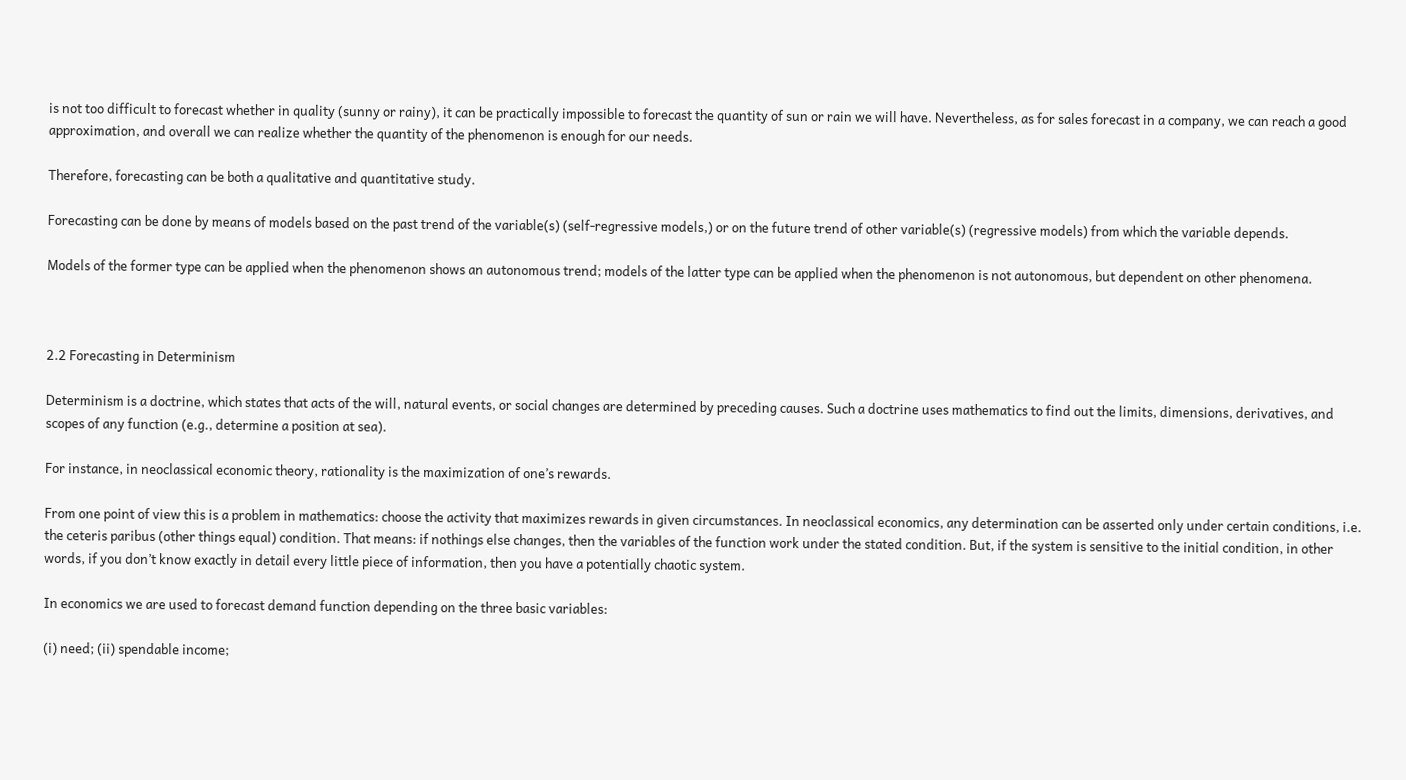is not too difficult to forecast whether in quality (sunny or rainy), it can be practically impossible to forecast the quantity of sun or rain we will have. Nevertheless, as for sales forecast in a company, we can reach a good approximation, and overall we can realize whether the quantity of the phenomenon is enough for our needs.

Therefore, forecasting can be both a qualitative and quantitative study.

Forecasting can be done by means of models based on the past trend of the variable(s) (self-regressive models,) or on the future trend of other variable(s) (regressive models) from which the variable depends.

Models of the former type can be applied when the phenomenon shows an autonomous trend; models of the latter type can be applied when the phenomenon is not autonomous, but dependent on other phenomena.



2.2 Forecasting in Determinism

Determinism is a doctrine, which states that acts of the will, natural events, or social changes are determined by preceding causes. Such a doctrine uses mathematics to find out the limits, dimensions, derivatives, and scopes of any function (e.g., determine a position at sea).

For instance, in neoclassical economic theory, rationality is the maximization of one’s rewards.

From one point of view this is a problem in mathematics: choose the activity that maximizes rewards in given circumstances. In neoclassical economics, any determination can be asserted only under certain conditions, i.e. the ceteris paribus (other things equal) condition. That means: if nothings else changes, then the variables of the function work under the stated condition. But, if the system is sensitive to the initial condition, in other words, if you don’t know exactly in detail every little piece of information, then you have a potentially chaotic system.

In economics we are used to forecast demand function depending on the three basic variables:

(i) need; (ii) spendable income;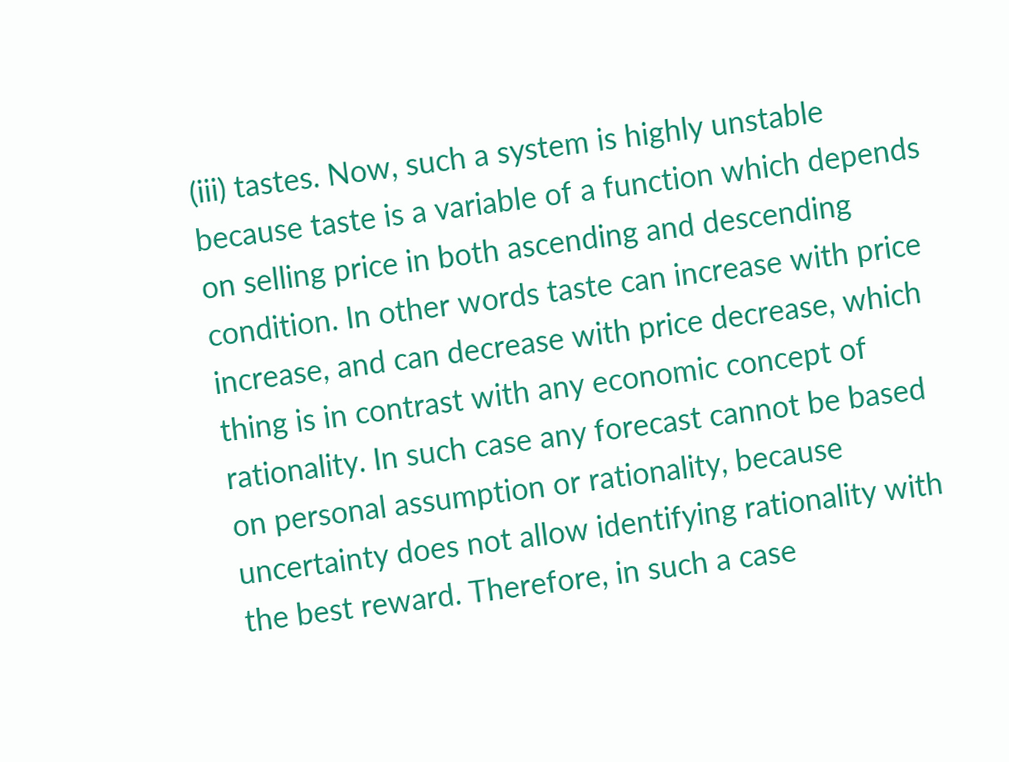(iii) tastes. Now, such a system is highly unstable because taste is a variable of a function which depends on selling price in both ascending and descending condition. In other words taste can increase with price increase, and can decrease with price decrease, which thing is in contrast with any economic concept of rationality. In such case any forecast cannot be based on personal assumption or rationality, because uncertainty does not allow identifying rationality with the best reward. Therefore, in such a case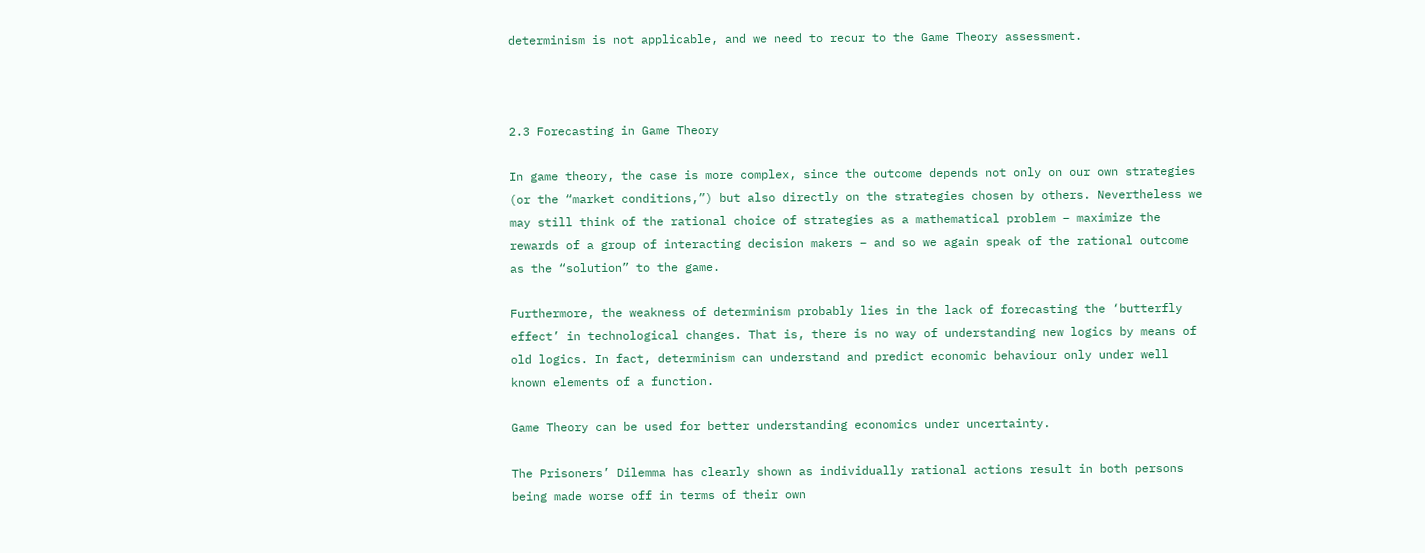determinism is not applicable, and we need to recur to the Game Theory assessment.



2.3 Forecasting in Game Theory

In game theory, the case is more complex, since the outcome depends not only on our own strategies (or the “market conditions,”) but also directly on the strategies chosen by others. Nevertheless we may still think of the rational choice of strategies as a mathematical problem – maximize the rewards of a group of interacting decision makers – and so we again speak of the rational outcome as the “solution” to the game.

Furthermore, the weakness of determinism probably lies in the lack of forecasting the ‘butterfly effect’ in technological changes. That is, there is no way of understanding new logics by means of old logics. In fact, determinism can understand and predict economic behaviour only under well known elements of a function.

Game Theory can be used for better understanding economics under uncertainty.

The Prisoners’ Dilemma has clearly shown as individually rational actions result in both persons being made worse off in terms of their own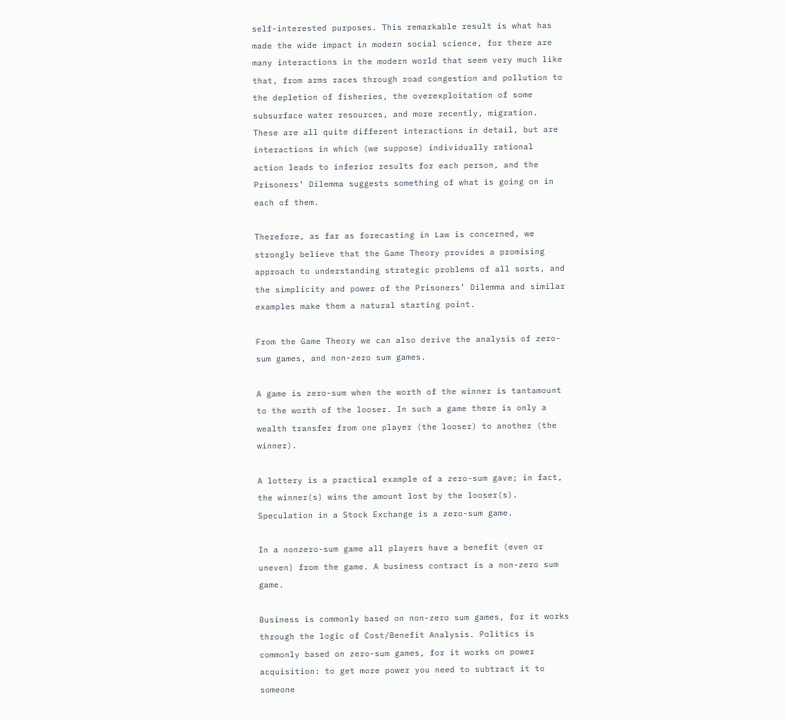self-interested purposes. This remarkable result is what has made the wide impact in modern social science, for there are many interactions in the modern world that seem very much like that, from arms races through road congestion and pollution to the depletion of fisheries, the overexploitation of some subsurface water resources, and more recently, migration. These are all quite different interactions in detail, but are interactions in which (we suppose) individually rational action leads to inferior results for each person, and the Prisoners’ Dilemma suggests something of what is going on in each of them.

Therefore, as far as forecasting in Law is concerned, we strongly believe that the Game Theory provides a promising approach to understanding strategic problems of all sorts, and the simplicity and power of the Prisoners’ Dilemma and similar examples make them a natural starting point.

From the Game Theory we can also derive the analysis of zero-sum games, and non-zero sum games.

A game is zero-sum when the worth of the winner is tantamount to the worth of the looser. In such a game there is only a wealth transfer from one player (the looser) to another (the winner).

A lottery is a practical example of a zero-sum gave; in fact, the winner(s) wins the amount lost by the looser(s). Speculation in a Stock Exchange is a zero-sum game.

In a nonzero-sum game all players have a benefit (even or uneven) from the game. A business contract is a non-zero sum game.

Business is commonly based on non-zero sum games, for it works through the logic of Cost/Benefit Analysis. Politics is commonly based on zero-sum games, for it works on power acquisition: to get more power you need to subtract it to someone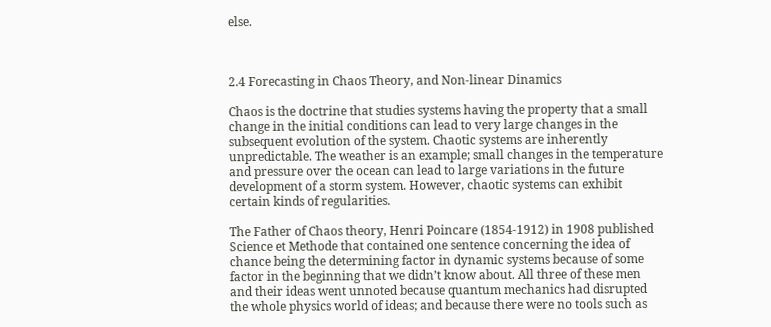else.



2.4 Forecasting in Chaos Theory, and Non-linear Dinamics

Chaos is the doctrine that studies systems having the property that a small change in the initial conditions can lead to very large changes in the subsequent evolution of the system. Chaotic systems are inherently unpredictable. The weather is an example; small changes in the temperature and pressure over the ocean can lead to large variations in the future development of a storm system. However, chaotic systems can exhibit certain kinds of regularities.

The Father of Chaos theory, Henri Poincare (1854-1912) in 1908 published Science et Methode that contained one sentence concerning the idea of chance being the determining factor in dynamic systems because of some factor in the beginning that we didn’t know about. All three of these men and their ideas went unnoted because quantum mechanics had disrupted the whole physics world of ideas; and because there were no tools such as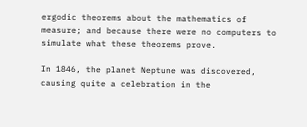ergodic theorems about the mathematics of measure; and because there were no computers to simulate what these theorems prove.

In 1846, the planet Neptune was discovered, causing quite a celebration in the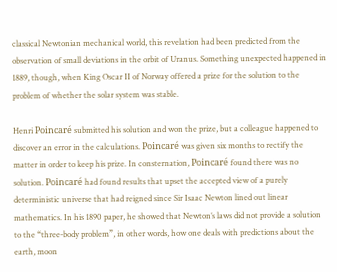classical Newtonian mechanical world, this revelation had been predicted from the observation of small deviations in the orbit of Uranus. Something unexpected happened in 1889, though, when King Oscar II of Norway offered a prize for the solution to the problem of whether the solar system was stable.

Henri Poincaré submitted his solution and won the prize, but a colleague happened to discover an error in the calculations. Poincaré was given six months to rectify the matter in order to keep his prize. In consternation, Poincaré found there was no solution. Poincaré had found results that upset the accepted view of a purely deterministic universe that had reigned since Sir Isaac Newton lined out linear mathematics. In his 1890 paper, he showed that Newton’s laws did not provide a solution to the “three-body problem”, in other words, how one deals with predictions about the earth, moon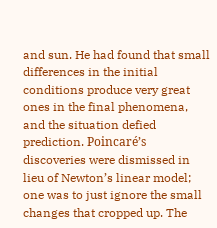and sun. He had found that small differences in the initial conditions produce very great ones in the final phenomena, and the situation defied prediction. Poincaré’s discoveries were dismissed in lieu of Newton’s linear model; one was to just ignore the small changes that cropped up. The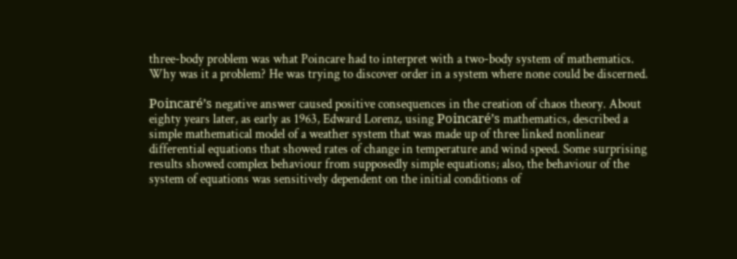three-body problem was what Poincare had to interpret with a two-body system of mathematics. Why was it a problem? He was trying to discover order in a system where none could be discerned.

Poincaré’s negative answer caused positive consequences in the creation of chaos theory. About eighty years later, as early as 1963, Edward Lorenz, using Poincaré’s mathematics, described a simple mathematical model of a weather system that was made up of three linked nonlinear differential equations that showed rates of change in temperature and wind speed. Some surprising results showed complex behaviour from supposedly simple equations; also, the behaviour of the system of equations was sensitively dependent on the initial conditions of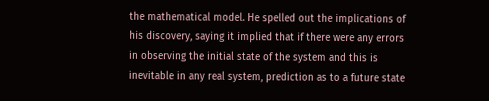the mathematical model. He spelled out the implications of his discovery, saying it implied that if there were any errors in observing the initial state of the system and this is inevitable in any real system, prediction as to a future state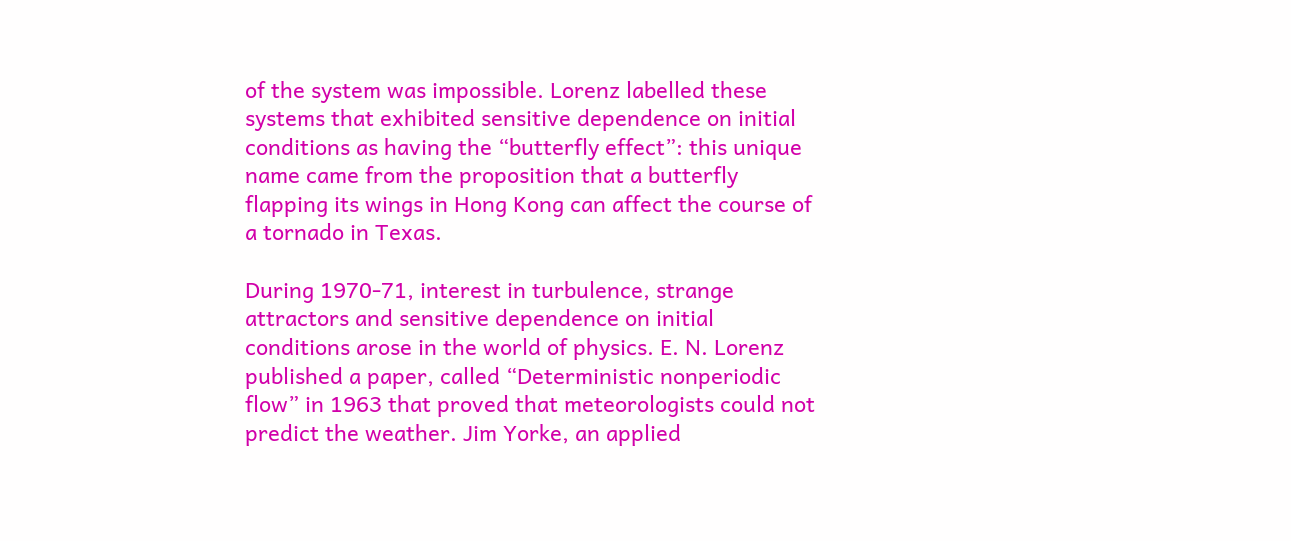of the system was impossible. Lorenz labelled these systems that exhibited sensitive dependence on initial conditions as having the “butterfly effect”: this unique name came from the proposition that a butterfly flapping its wings in Hong Kong can affect the course of a tornado in Texas.

During 1970-71, interest in turbulence, strange attractors and sensitive dependence on initial conditions arose in the world of physics. E. N. Lorenz published a paper, called “Deterministic nonperiodic flow” in 1963 that proved that meteorologists could not predict the weather. Jim Yorke, an applied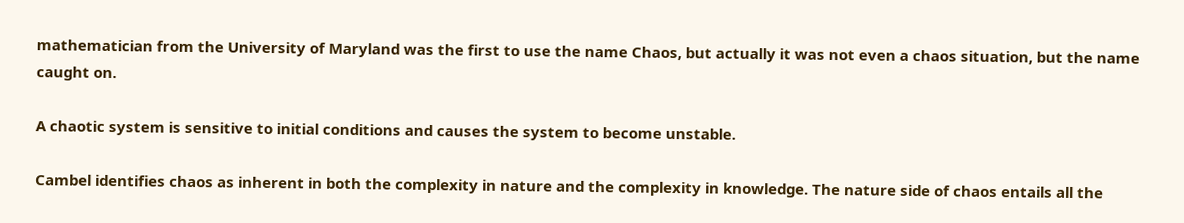mathematician from the University of Maryland was the first to use the name Chaos, but actually it was not even a chaos situation, but the name caught on.

A chaotic system is sensitive to initial conditions and causes the system to become unstable.

Cambel identifies chaos as inherent in both the complexity in nature and the complexity in knowledge. The nature side of chaos entails all the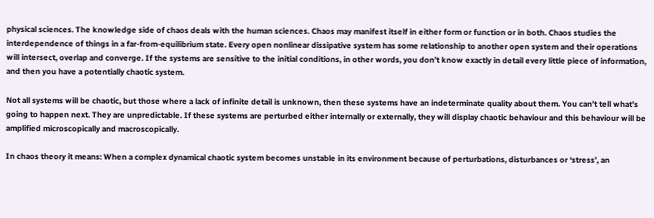physical sciences. The knowledge side of chaos deals with the human sciences. Chaos may manifest itself in either form or function or in both. Chaos studies the interdependence of things in a far-from-equilibrium state. Every open nonlinear dissipative system has some relationship to another open system and their operations will intersect, overlap and converge. If the systems are sensitive to the initial conditions, in other words, you don’t know exactly in detail every little piece of information, and then you have a potentially chaotic system.

Not all systems will be chaotic, but those where a lack of infinite detail is unknown, then these systems have an indeterminate quality about them. You can’t tell what’s going to happen next. They are unpredictable. If these systems are perturbed either internally or externally, they will display chaotic behaviour and this behaviour will be amplified microscopically and macroscopically.

In chaos theory it means: When a complex dynamical chaotic system becomes unstable in its environment because of perturbations, disturbances or ‘stress’, an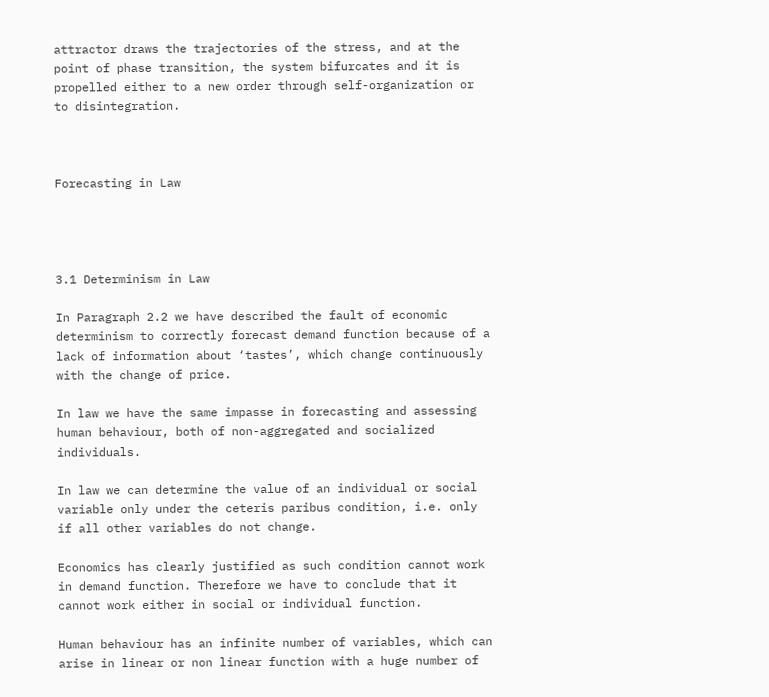attractor draws the trajectories of the stress, and at the point of phase transition, the system bifurcates and it is propelled either to a new order through self-organization or to disintegration.



Forecasting in Law




3.1 Determinism in Law

In Paragraph 2.2 we have described the fault of economic determinism to correctly forecast demand function because of a lack of information about ‘tastes’, which change continuously with the change of price.

In law we have the same impasse in forecasting and assessing human behaviour, both of non-aggregated and socialized individuals.

In law we can determine the value of an individual or social variable only under the ceteris paribus condition, i.e. only if all other variables do not change.

Economics has clearly justified as such condition cannot work in demand function. Therefore we have to conclude that it cannot work either in social or individual function.

Human behaviour has an infinite number of variables, which can arise in linear or non linear function with a huge number of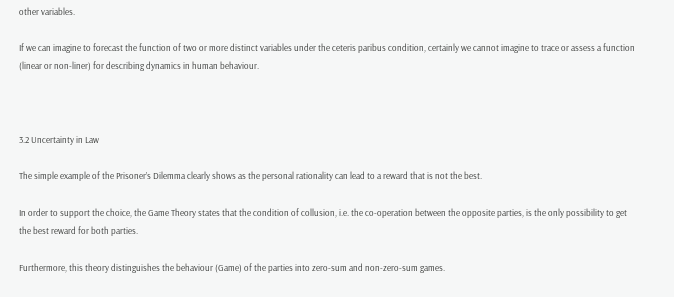other variables.

If we can imagine to forecast the function of two or more distinct variables under the ceteris paribus condition, certainly we cannot imagine to trace or assess a function (linear or non-liner) for describing dynamics in human behaviour.



3.2 Uncertainty in Law

The simple example of the Prisoner’s Dilemma clearly shows as the personal rationality can lead to a reward that is not the best.

In order to support the choice, the Game Theory states that the condition of collusion, i.e. the co-operation between the opposite parties, is the only possibility to get the best reward for both parties.

Furthermore, this theory distinguishes the behaviour (Game) of the parties into zero-sum and non-zero-sum games.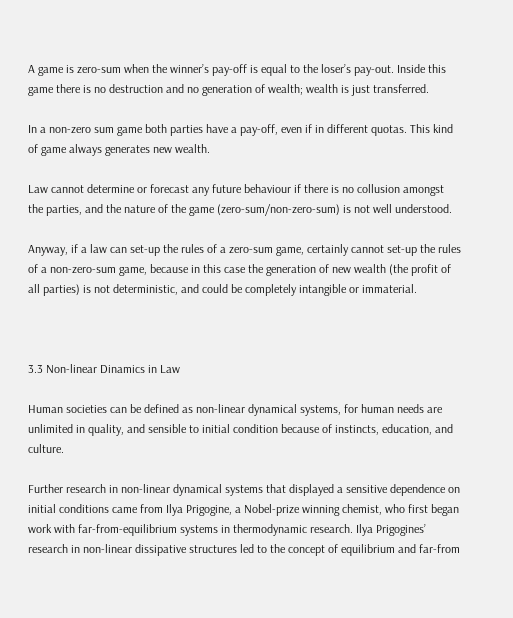A game is zero-sum when the winner’s pay-off is equal to the loser’s pay-out. Inside this game there is no destruction and no generation of wealth; wealth is just transferred.

In a non-zero sum game both parties have a pay-off, even if in different quotas. This kind of game always generates new wealth.

Law cannot determine or forecast any future behaviour if there is no collusion amongst the parties, and the nature of the game (zero-sum/non-zero-sum) is not well understood.

Anyway, if a law can set-up the rules of a zero-sum game, certainly cannot set-up the rules of a non-zero-sum game, because in this case the generation of new wealth (the profit of all parties) is not deterministic, and could be completely intangible or immaterial.



3.3 Non-linear Dinamics in Law

Human societies can be defined as non-linear dynamical systems, for human needs are unlimited in quality, and sensible to initial condition because of instincts, education, and culture.

Further research in non-linear dynamical systems that displayed a sensitive dependence on initial conditions came from Ilya Prigogine, a Nobel-prize winning chemist, who first began work with far-from-equilibrium systems in thermodynamic research. Ilya Prigogines’ research in non-linear dissipative structures led to the concept of equilibrium and far-from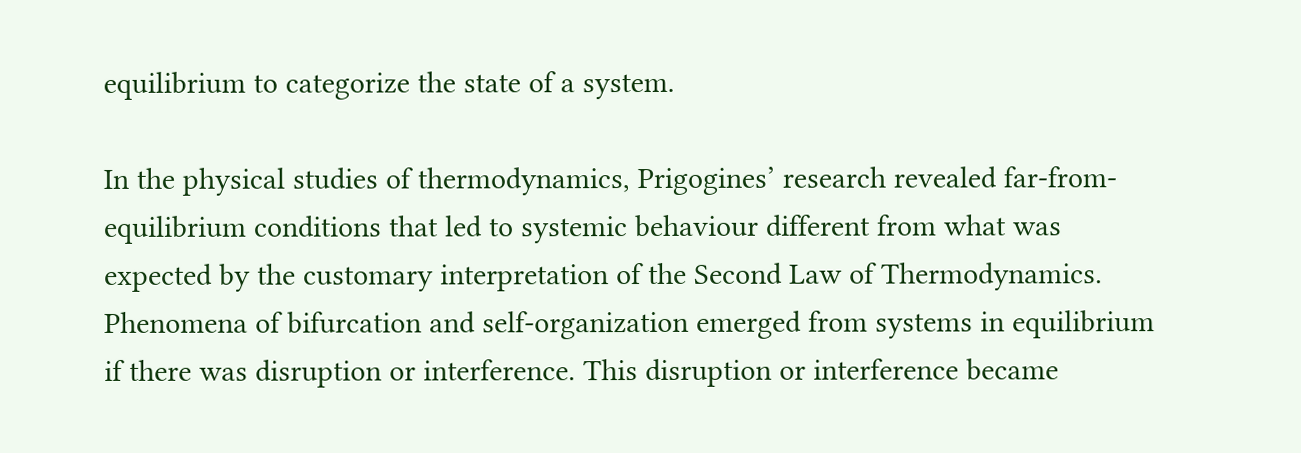equilibrium to categorize the state of a system.

In the physical studies of thermodynamics, Prigogines’ research revealed far-from-equilibrium conditions that led to systemic behaviour different from what was expected by the customary interpretation of the Second Law of Thermodynamics. Phenomena of bifurcation and self-organization emerged from systems in equilibrium if there was disruption or interference. This disruption or interference became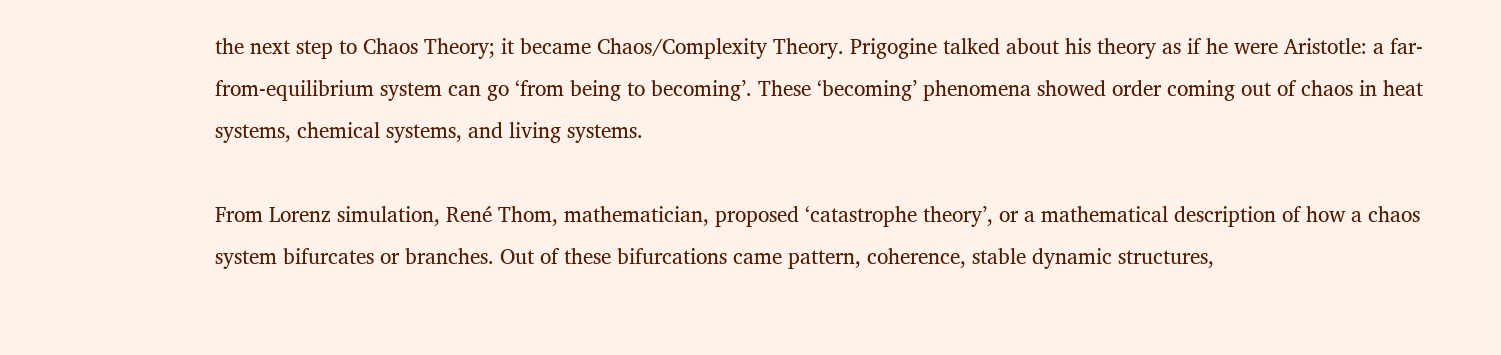the next step to Chaos Theory; it became Chaos/Complexity Theory. Prigogine talked about his theory as if he were Aristotle: a far-from-equilibrium system can go ‘from being to becoming’. These ‘becoming’ phenomena showed order coming out of chaos in heat systems, chemical systems, and living systems.

From Lorenz simulation, René Thom, mathematician, proposed ‘catastrophe theory’, or a mathematical description of how a chaos system bifurcates or branches. Out of these bifurcations came pattern, coherence, stable dynamic structures,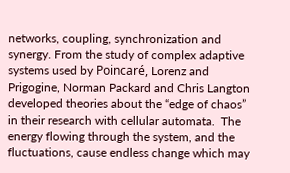networks, coupling, synchronization and synergy. From the study of complex adaptive systems used by Poincaré, Lorenz and Prigogine, Norman Packard and Chris Langton developed theories about the “edge of chaos” in their research with cellular automata.  The energy flowing through the system, and the fluctuations, cause endless change which may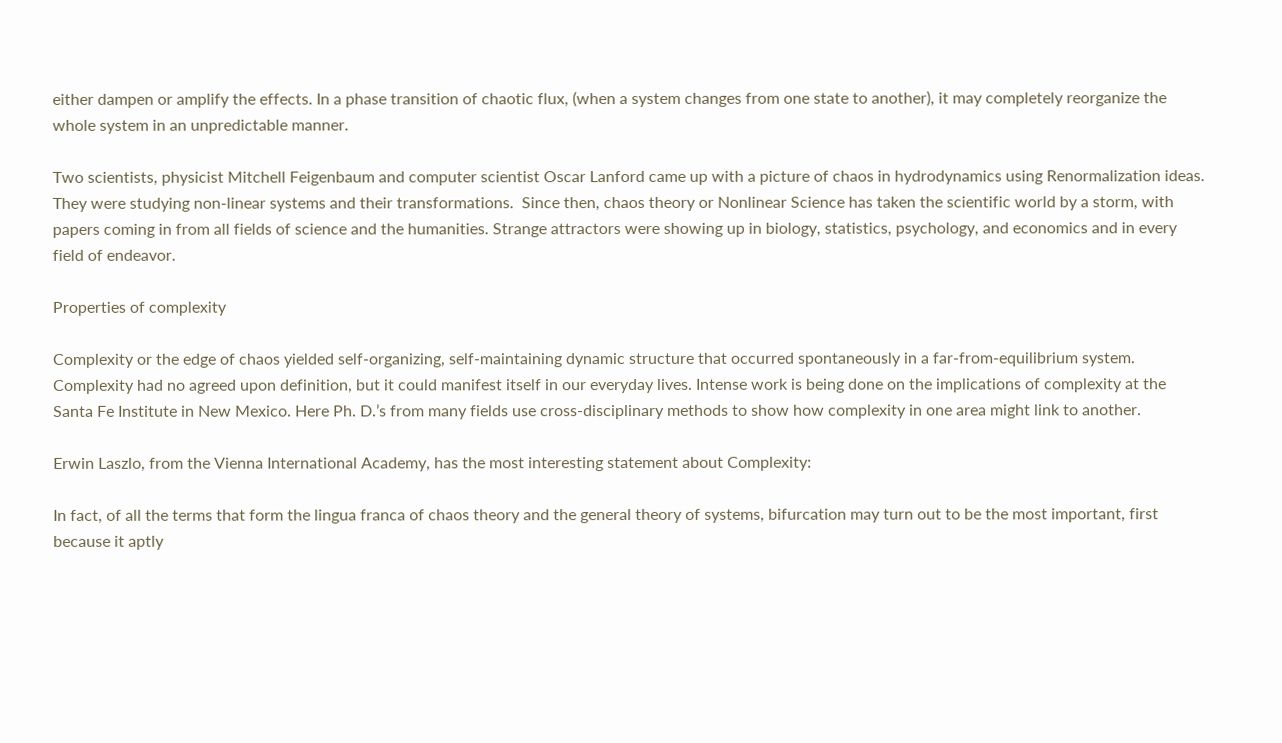either dampen or amplify the effects. In a phase transition of chaotic flux, (when a system changes from one state to another), it may completely reorganize the whole system in an unpredictable manner.

Two scientists, physicist Mitchell Feigenbaum and computer scientist Oscar Lanford came up with a picture of chaos in hydrodynamics using Renormalization ideas. They were studying non-linear systems and their transformations.  Since then, chaos theory or Nonlinear Science has taken the scientific world by a storm, with papers coming in from all fields of science and the humanities. Strange attractors were showing up in biology, statistics, psychology, and economics and in every field of endeavor.

Properties of complexity

Complexity or the edge of chaos yielded self-organizing, self-maintaining dynamic structure that occurred spontaneously in a far-from-equilibrium system. Complexity had no agreed upon definition, but it could manifest itself in our everyday lives. Intense work is being done on the implications of complexity at the Santa Fe Institute in New Mexico. Here Ph. D.’s from many fields use cross-disciplinary methods to show how complexity in one area might link to another.

Erwin Laszlo, from the Vienna International Academy, has the most interesting statement about Complexity:

In fact, of all the terms that form the lingua franca of chaos theory and the general theory of systems, bifurcation may turn out to be the most important, first because it aptly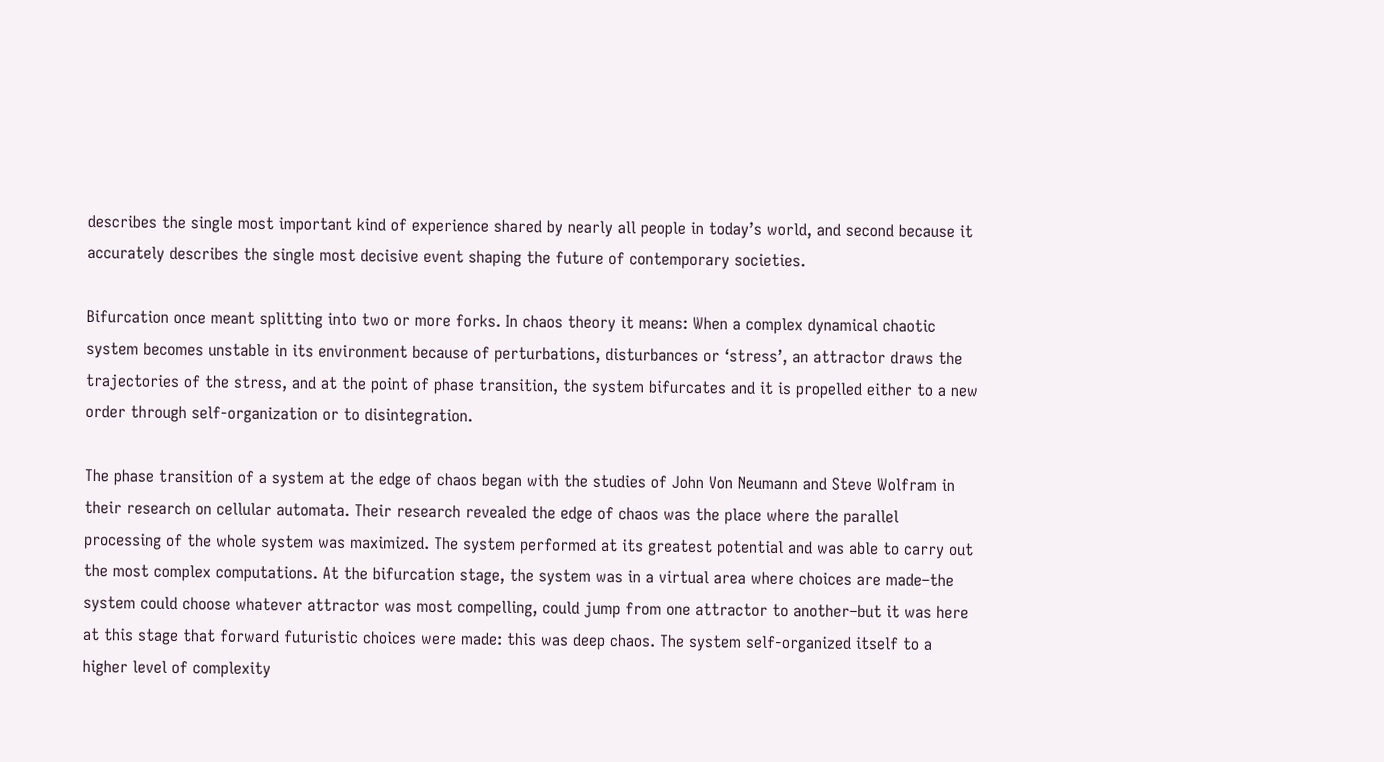describes the single most important kind of experience shared by nearly all people in today’s world, and second because it accurately describes the single most decisive event shaping the future of contemporary societies.

Bifurcation once meant splitting into two or more forks. In chaos theory it means: When a complex dynamical chaotic system becomes unstable in its environment because of perturbations, disturbances or ‘stress’, an attractor draws the trajectories of the stress, and at the point of phase transition, the system bifurcates and it is propelled either to a new order through self-organization or to disintegration.

The phase transition of a system at the edge of chaos began with the studies of John Von Neumann and Steve Wolfram in their research on cellular automata. Their research revealed the edge of chaos was the place where the parallel processing of the whole system was maximized. The system performed at its greatest potential and was able to carry out the most complex computations. At the bifurcation stage, the system was in a virtual area where choices are made–the system could choose whatever attractor was most compelling, could jump from one attractor to another–but it was here at this stage that forward futuristic choices were made: this was deep chaos. The system self-organized itself to a higher level of complexity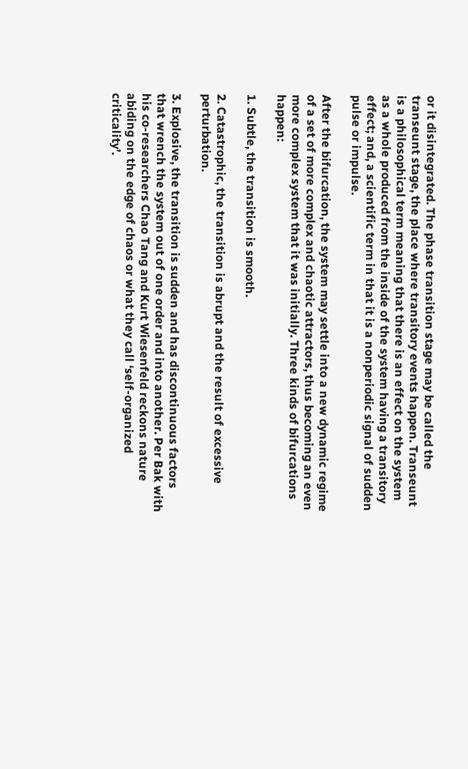or it disintegrated. The phase transition stage may be called the transeunt stage, the place where transitory events happen. Transeunt is a philosophical term meaning that there is an effect on the system as a whole produced from the inside of the system having a transitory effect; and, a scientific term in that it is a nonperiodic signal of sudden pulse or impulse.

After the bifurcation, the system may settle into a new dynamic regime of a set of more complex and chaotic attractors, thus becoming an even more complex system that it was initially. Three kinds of bifurcations happen:

1. Subtle, the transition is smooth.

2. Catastrophic, the transition is abrupt and the result of excessive perturbation.

3. Explosive, the transition is sudden and has discontinuous factors that wrench the system out of one order and into another. Per Bak with his co-researchers Chao Tang and Kurt Wiesenfeld reckons nature abiding on the edge of chaos or what they call ‘self-organized criticality’.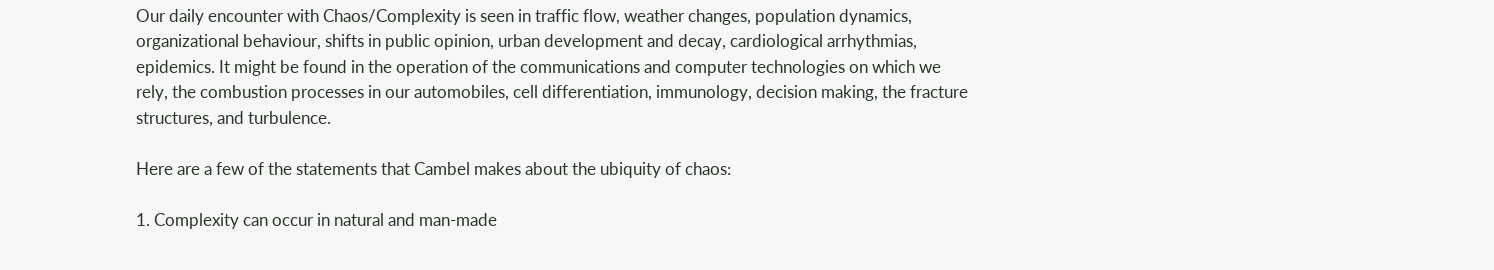Our daily encounter with Chaos/Complexity is seen in traffic flow, weather changes, population dynamics, organizational behaviour, shifts in public opinion, urban development and decay, cardiological arrhythmias, epidemics. It might be found in the operation of the communications and computer technologies on which we rely, the combustion processes in our automobiles, cell differentiation, immunology, decision making, the fracture structures, and turbulence.

Here are a few of the statements that Cambel makes about the ubiquity of chaos:

1. Complexity can occur in natural and man-made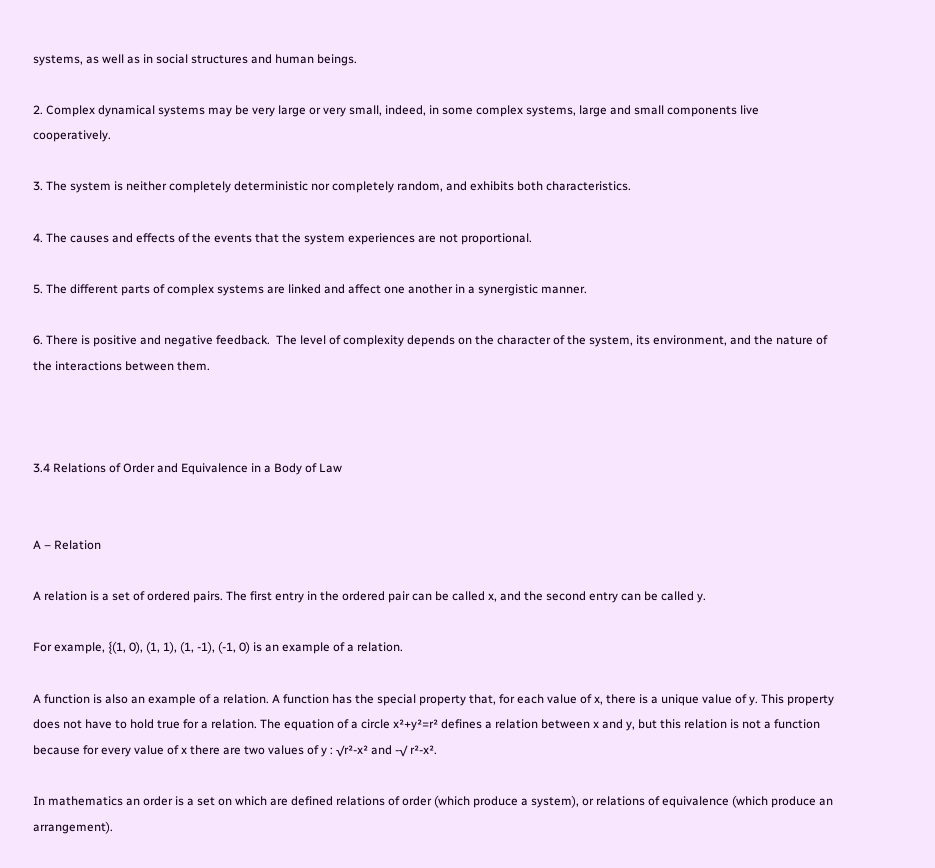systems, as well as in social structures and human beings.

2. Complex dynamical systems may be very large or very small, indeed, in some complex systems, large and small components live cooperatively.

3. The system is neither completely deterministic nor completely random, and exhibits both characteristics.

4. The causes and effects of the events that the system experiences are not proportional.

5. The different parts of complex systems are linked and affect one another in a synergistic manner.

6. There is positive and negative feedback.  The level of complexity depends on the character of the system, its environment, and the nature of the interactions between them.



3.4 Relations of Order and Equivalence in a Body of Law


A – Relation

A relation is a set of ordered pairs. The first entry in the ordered pair can be called x, and the second entry can be called y.

For example, {(1, 0), (1, 1), (1, -1), (-1, 0) is an example of a relation.

A function is also an example of a relation. A function has the special property that, for each value of x, there is a unique value of y. This property does not have to hold true for a relation. The equation of a circle x²+y²=r² defines a relation between x and y, but this relation is not a function because for every value of x there are two values of y : √r²-x² and -√ r²-x².

In mathematics an order is a set on which are defined relations of order (which produce a system), or relations of equivalence (which produce an arrangement).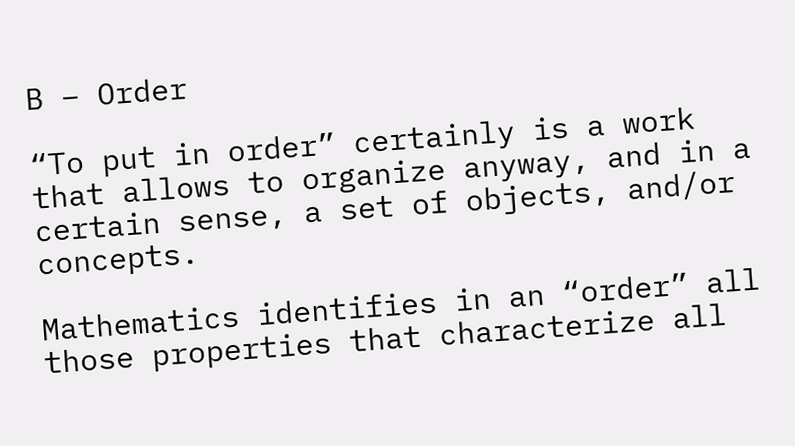B – Order

“To put in order” certainly is a work that allows to organize anyway, and in a certain sense, a set of objects, and/or concepts.

Mathematics identifies in an “order” all those properties that characterize all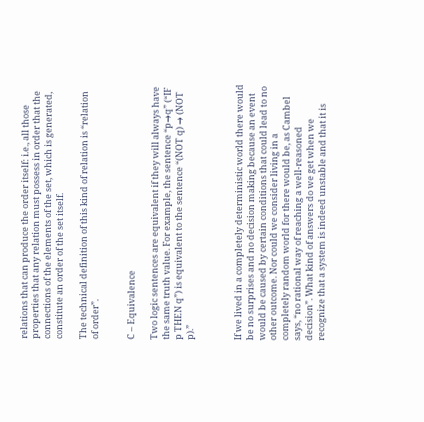relations that can produce the order itself: i.e., all those properties that any relation must possess in order that the connections of the elements of the set, which is generated, constitute an order of the set itself.

The technical definition of this kind of relation is “relation of order”.


C – Equivalence

Two logic sentences are equivalent if they will always have the same truth value. For example, the sentence “p→q” (“IF p THEN q”) is equivalent to the sentence “(NOT q) → (NOT p).”



If we lived in a completely deterministic world there would be no surprises and no decision making because an event would be caused by certain conditions that could lead to no other outcome. Nor could we consider living in a completely random world for there would be, as Cambel says, “no rational way of reaching a well-reasoned decision”. What kind of answers do we get when we recognize that a system is indeed unstable and that it is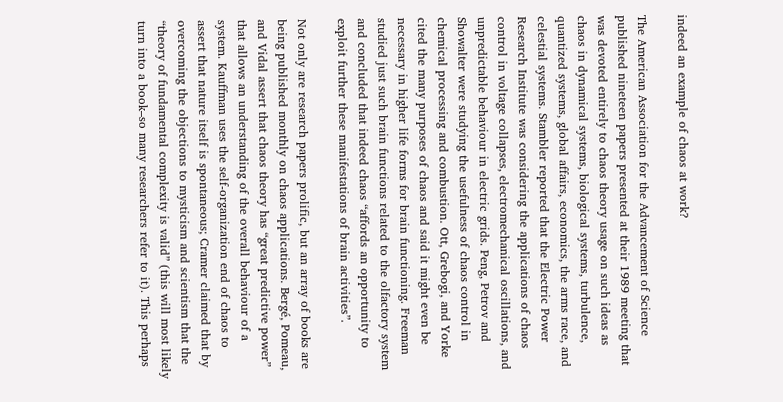indeed an example of chaos at work?

The American Association for the Advancement of Science published nineteen papers presented at their 1989 meeting that was devoted entirely to chaos theory usage on such ideas as chaos in dynamical systems, biological systems, turbulence, quantized systems, global affairs, economics, the arms race, and celestial systems. Stambler reported that the Electric Power Research Institute was considering the applications of chaos control in voltage collapses, electromechanical oscillations, and unpredictable behaviour in electric grids. Peng, Petrov and Showalter were studying the usefulness of chaos control in chemical processing and combustion. Ott, Grebogi, and Yorke cited the many purposes of chaos and said it might even be necessary in higher life forms for brain functioning. Freeman studied just such brain functions related to the olfactory system and concluded that indeed chaos “affords an opportunity to exploit further these manifestations of brain activities”.

Not only are research papers prolific, but an array of books are being published monthly on chaos applications. Bergé, Pomeau, and Vidal assert that chaos theory has “great predictive power” that allows an understanding of the overall behaviour of a system. Kauffman uses the self-organization end of chaos to assert that nature itself is spontaneous; Cramer claimed that by overcoming the objections to mysticism and scientism that the “theory of fundamental complexity is valid” (this will most likely turn into a book–so many researchers refer to it). This perhaps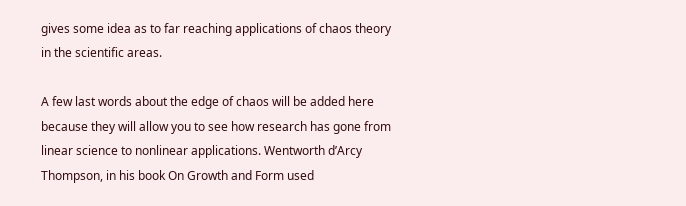gives some idea as to far reaching applications of chaos theory in the scientific areas.

A few last words about the edge of chaos will be added here because they will allow you to see how research has gone from linear science to nonlinear applications. Wentworth d’Arcy Thompson, in his book On Growth and Form used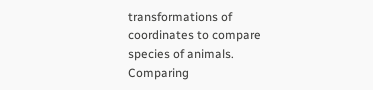transformations of coordinates to compare species of animals. Comparing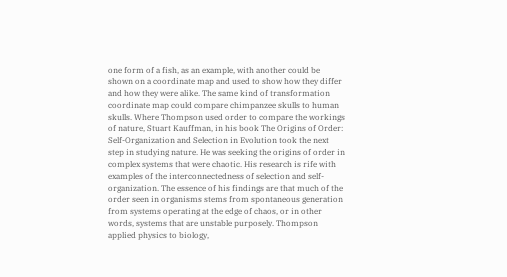one form of a fish, as an example, with another could be shown on a coordinate map and used to show how they differ and how they were alike. The same kind of transformation coordinate map could compare chimpanzee skulls to human skulls. Where Thompson used order to compare the workings of nature, Stuart Kauffman, in his book The Origins of Order: Self-Organization and Selection in Evolution took the next step in studying nature. He was seeking the origins of order in complex systems that were chaotic. His research is rife with examples of the interconnectedness of selection and self-organization. The essence of his findings are that much of the order seen in organisms stems from spontaneous generation from systems operating at the edge of chaos, or in other words, systems that are unstable purposely. Thompson applied physics to biology,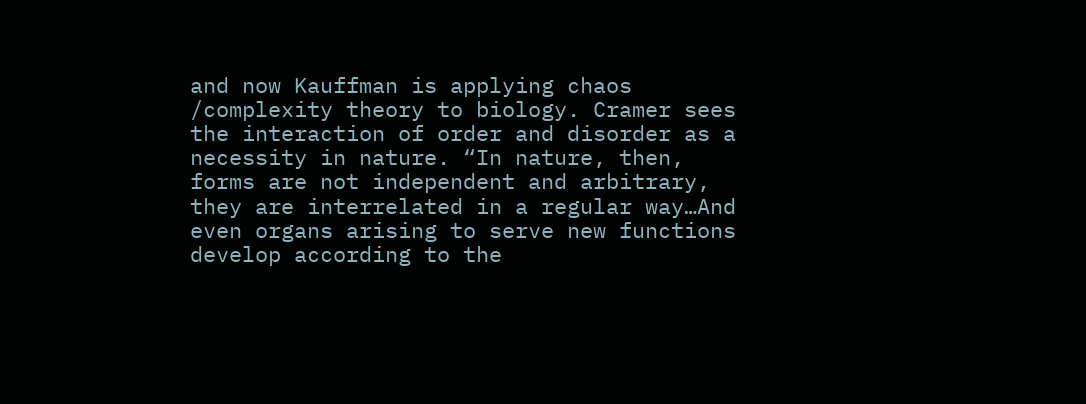and now Kauffman is applying chaos /complexity theory to biology. Cramer sees the interaction of order and disorder as a necessity in nature. “In nature, then, forms are not independent and arbitrary, they are interrelated in a regular way…And even organs arising to serve new functions develop according to the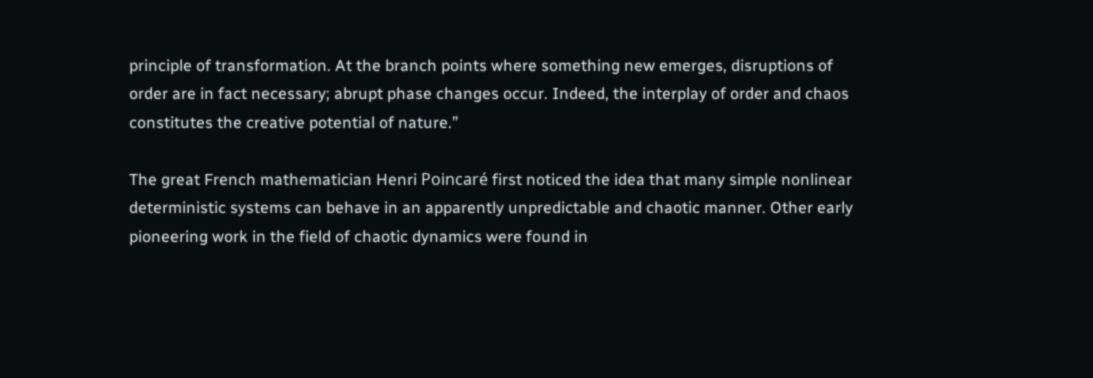principle of transformation. At the branch points where something new emerges, disruptions of order are in fact necessary; abrupt phase changes occur. Indeed, the interplay of order and chaos constitutes the creative potential of nature.”

The great French mathematician Henri Poincaré first noticed the idea that many simple nonlinear deterministic systems can behave in an apparently unpredictable and chaotic manner. Other early pioneering work in the field of chaotic dynamics were found in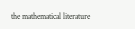the mathematical literature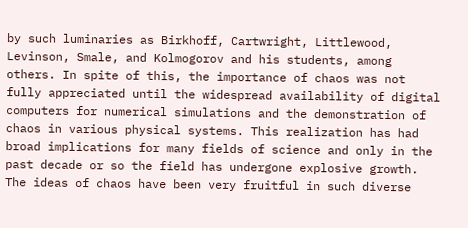by such luminaries as Birkhoff, Cartwright, Littlewood, Levinson, Smale, and Kolmogorov and his students, among others. In spite of this, the importance of chaos was not fully appreciated until the widespread availability of digital computers for numerical simulations and the demonstration of chaos in various physical systems. This realization has had broad implications for many fields of science and only in the past decade or so the field has undergone explosive growth. The ideas of chaos have been very fruitful in such diverse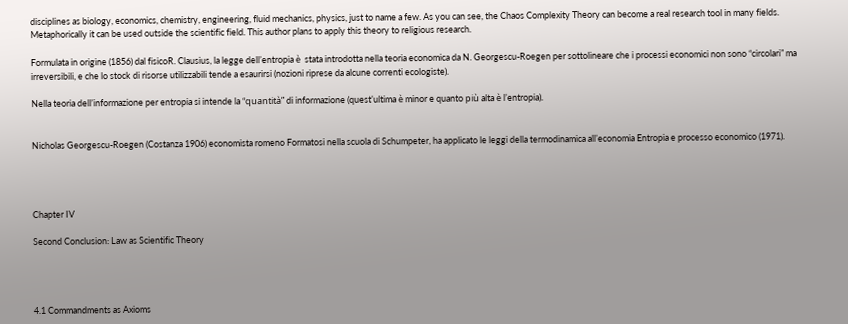disciplines as biology, economics, chemistry, engineering, fluid mechanics, physics, just to name a few. As you can see, the Chaos Complexity Theory can become a real research tool in many fields. Metaphorically it can be used outside the scientific field. This author plans to apply this theory to religious research.

Formulata in origine (1856) dal fisicoR. Clausius, la legge dell’entropia è  stata introdotta nella teoria economica da N. Georgescu-Roegen per sottolineare che i processi economici non sono “circolari” ma irreversibili, e che lo stock di risorse utilizzabili tende a esaurirsi (nozioni riprese da alcune correnti ecologiste).

Nella teoria dell’informazione per entropia si intende la “quantità” di informazione (quest’ultima è minor e quanto più alta è l’entropia).


Nicholas Georgescu-Roegen (Costanza 1906) economista romeno Formatosi nella scuola di Schumpeter, ha applicato le leggi della termodinamica all’economia Entropia e processo economico (1971).




Chapter IV

Second Conclusion: Law as Scientific Theory




4.1 Commandments as Axioms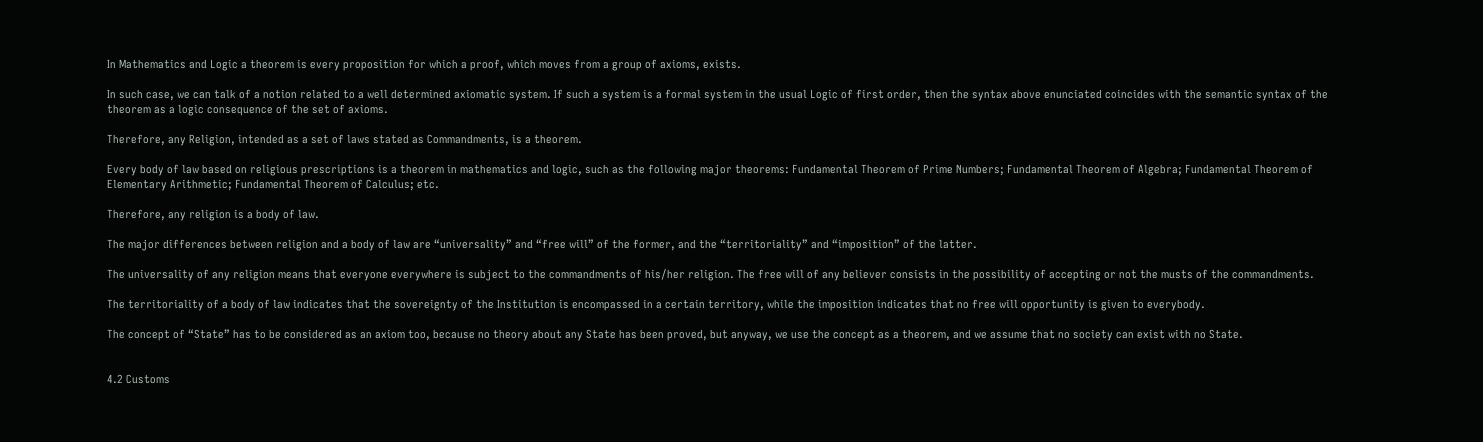In Mathematics and Logic a theorem is every proposition for which a proof, which moves from a group of axioms, exists.

In such case, we can talk of a notion related to a well determined axiomatic system. If such a system is a formal system in the usual Logic of first order, then the syntax above enunciated coincides with the semantic syntax of the theorem as a logic consequence of the set of axioms.

Therefore, any Religion, intended as a set of laws stated as Commandments, is a theorem.

Every body of law based on religious prescriptions is a theorem in mathematics and logic, such as the following major theorems: Fundamental Theorem of Prime Numbers; Fundamental Theorem of Algebra; Fundamental Theorem of Elementary Arithmetic; Fundamental Theorem of Calculus; etc.

Therefore, any religion is a body of law.

The major differences between religion and a body of law are “universality” and “free will” of the former, and the “territoriality” and “imposition” of the latter.

The universality of any religion means that everyone everywhere is subject to the commandments of his/her religion. The free will of any believer consists in the possibility of accepting or not the musts of the commandments.

The territoriality of a body of law indicates that the sovereignty of the Institution is encompassed in a certain territory, while the imposition indicates that no free will opportunity is given to everybody.

The concept of “State” has to be considered as an axiom too, because no theory about any State has been proved, but anyway, we use the concept as a theorem, and we assume that no society can exist with no State.


4.2 Customs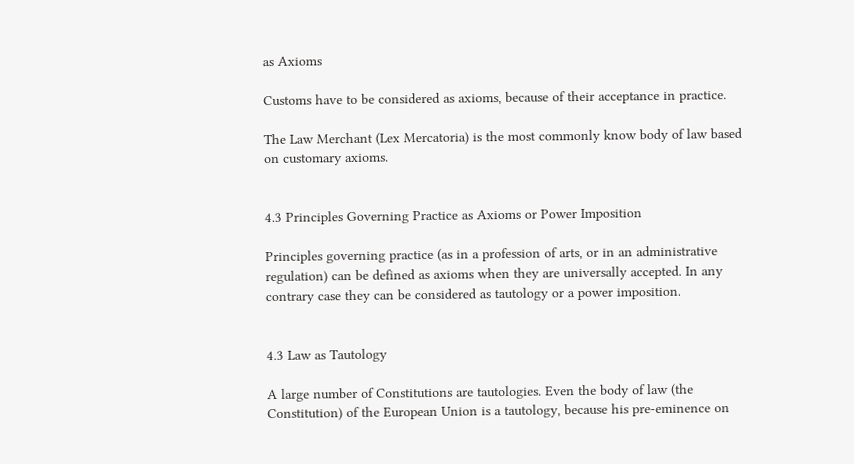as Axioms

Customs have to be considered as axioms, because of their acceptance in practice.

The Law Merchant (Lex Mercatoria) is the most commonly know body of law based on customary axioms.


4.3 Principles Governing Practice as Axioms or Power Imposition

Principles governing practice (as in a profession of arts, or in an administrative regulation) can be defined as axioms when they are universally accepted. In any contrary case they can be considered as tautology or a power imposition.


4.3 Law as Tautology

A large number of Constitutions are tautologies. Even the body of law (the Constitution) of the European Union is a tautology, because his pre-eminence on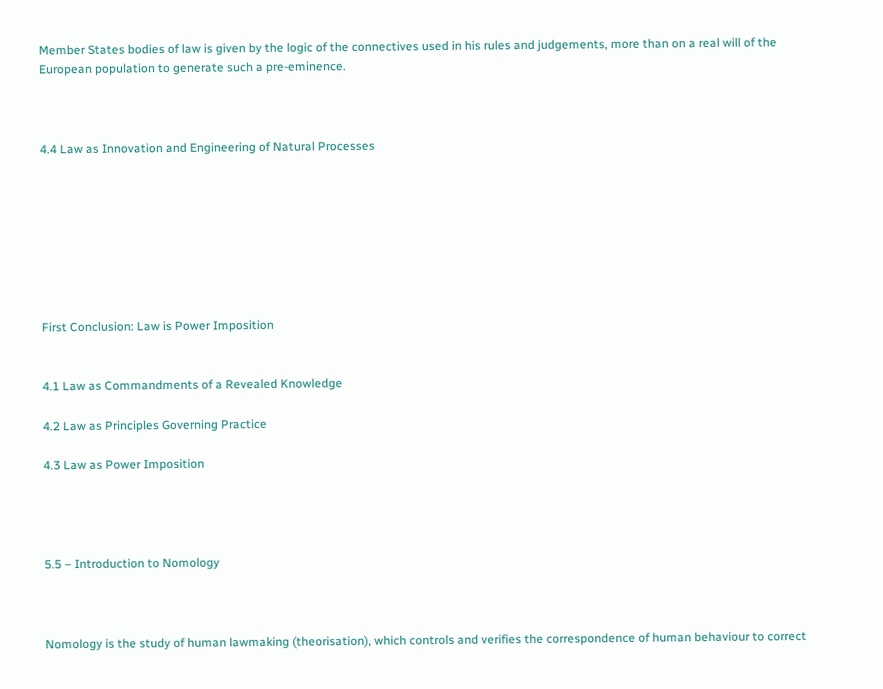Member States bodies of law is given by the logic of the connectives used in his rules and judgements, more than on a real will of the European population to generate such a pre-eminence.



4.4 Law as Innovation and Engineering of Natural Processes








First Conclusion: Law is Power Imposition


4.1 Law as Commandments of a Revealed Knowledge

4.2 Law as Principles Governing Practice

4.3 Law as Power Imposition




5.5 – Introduction to Nomology



Nomology is the study of human lawmaking (theorisation), which controls and verifies the correspondence of human behaviour to correct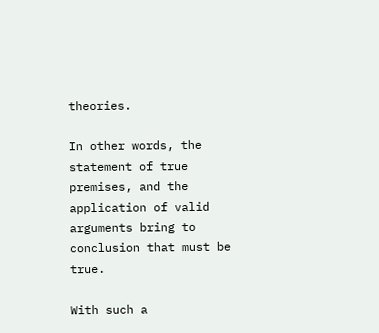theories.

In other words, the statement of true premises, and the application of valid arguments bring to conclusion that must be true.

With such a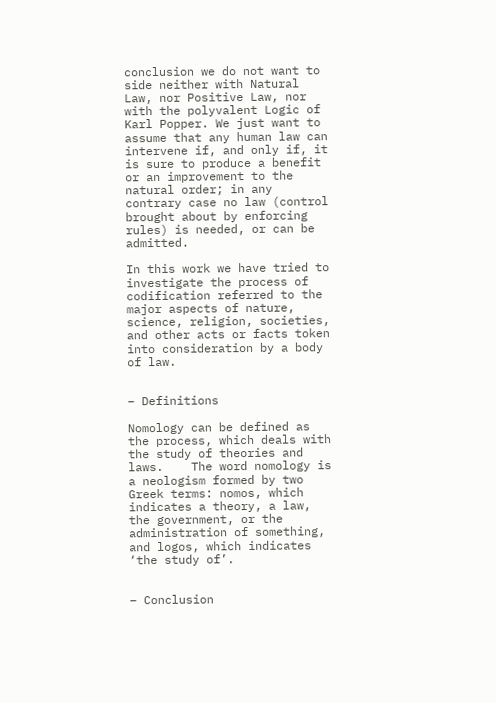conclusion we do not want to side neither with Natural Law, nor Positive Law, nor with the polyvalent Logic of Karl Popper. We just want to assume that any human law can intervene if, and only if, it is sure to produce a benefit or an improvement to the natural order; in any contrary case no law (control brought about by enforcing rules) is needed, or can be admitted.

In this work we have tried to investigate the process of codification referred to the major aspects of nature, science, religion, societies, and other acts or facts token into consideration by a body of law.


– Definitions

Nomology can be defined as the process, which deals with the study of theories and laws.    The word nomology is a neologism formed by two Greek terms: nomos, which indicates a theory, a law, the government, or the administration of something, and logos, which indicates ‘the study of’.


– Conclusion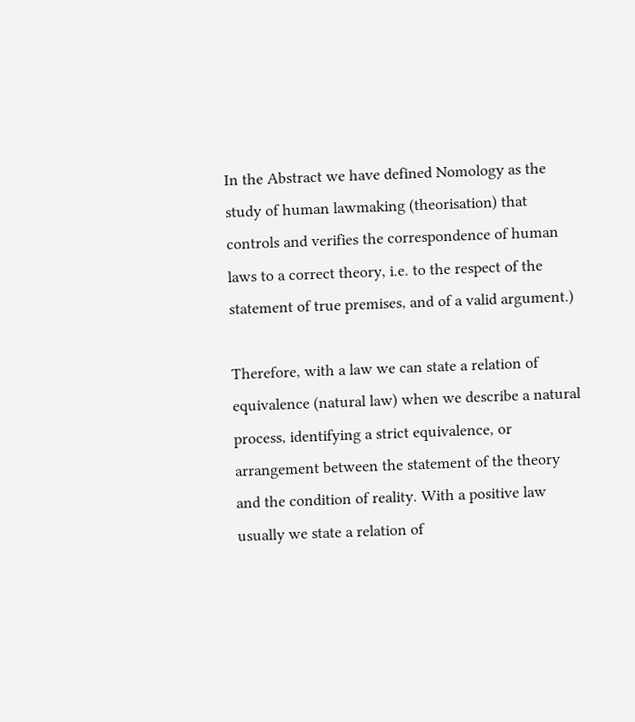In the Abstract we have defined Nomology as the study of human lawmaking (theorisation) that controls and verifies the correspondence of human laws to a correct theory, i.e. to the respect of the statement of true premises, and of a valid argument.)

Therefore, with a law we can state a relation of equivalence (natural law) when we describe a natural process, identifying a strict equivalence, or arrangement between the statement of the theory and the condition of reality. With a positive law usually we state a relation of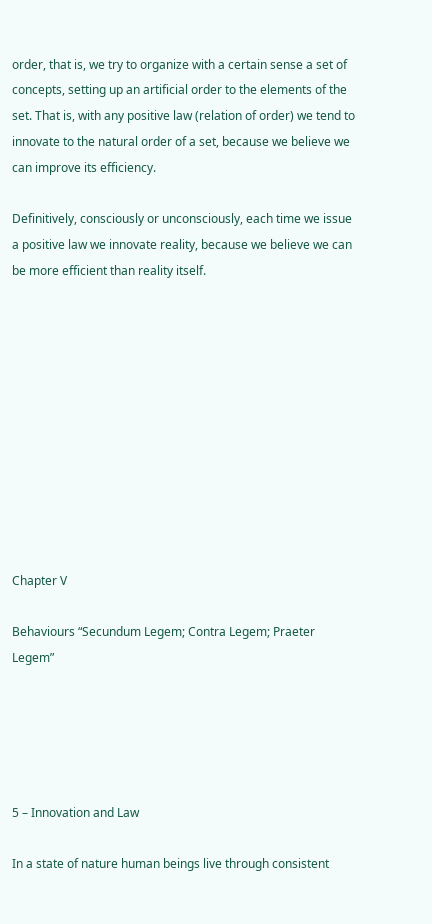order, that is, we try to organize with a certain sense a set of concepts, setting up an artificial order to the elements of the set. That is, with any positive law (relation of order) we tend to innovate to the natural order of a set, because we believe we can improve its efficiency.

Definitively, consciously or unconsciously, each time we issue a positive law we innovate reality, because we believe we can be more efficient than reality itself.











Chapter V

Behaviours “Secundum Legem; Contra Legem; Praeter Legem”





5 – Innovation and Law

In a state of nature human beings live through consistent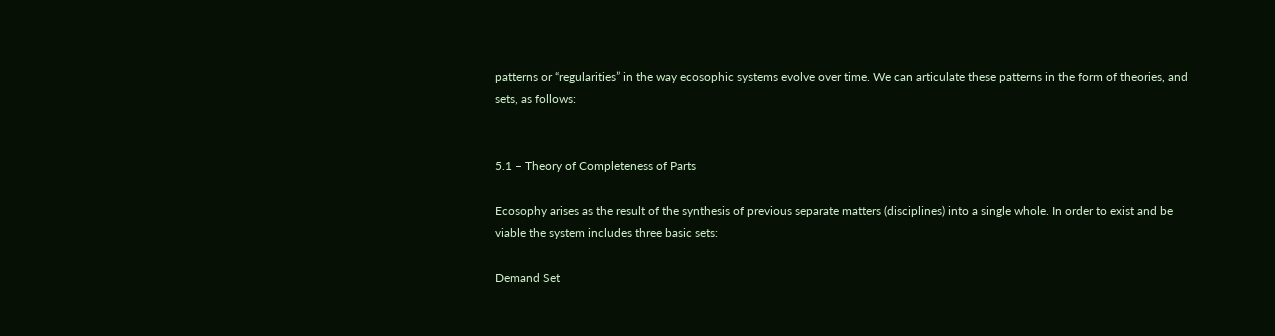patterns or “regularities” in the way ecosophic systems evolve over time. We can articulate these patterns in the form of theories, and sets, as follows:


5.1 – Theory of Completeness of Parts

Ecosophy arises as the result of the synthesis of previous separate matters (disciplines) into a single whole. In order to exist and be viable the system includes three basic sets:

Demand Set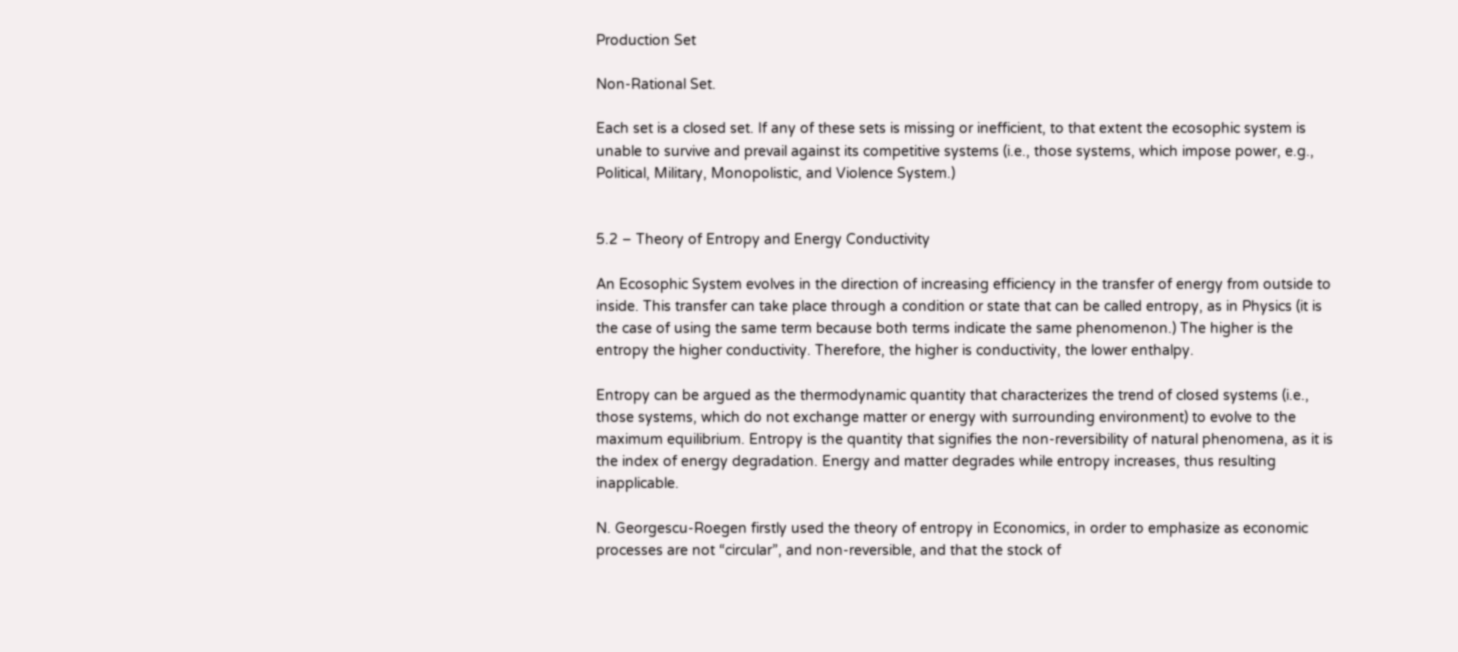Production Set

Non-Rational Set.

Each set is a closed set. If any of these sets is missing or inefficient, to that extent the ecosophic system is unable to survive and prevail against its competitive systems (i.e., those systems, which impose power, e.g., Political, Military, Monopolistic, and Violence System.)


5.2 – Theory of Entropy and Energy Conductivity

An Ecosophic System evolves in the direction of increasing efficiency in the transfer of energy from outside to inside. This transfer can take place through a condition or state that can be called entropy, as in Physics (it is the case of using the same term because both terms indicate the same phenomenon.) The higher is the entropy the higher conductivity. Therefore, the higher is conductivity, the lower enthalpy.

Entropy can be argued as the thermodynamic quantity that characterizes the trend of closed systems (i.e., those systems, which do not exchange matter or energy with surrounding environment) to evolve to the maximum equilibrium. Entropy is the quantity that signifies the non-reversibility of natural phenomena, as it is the index of energy degradation. Energy and matter degrades while entropy increases, thus resulting inapplicable.

N. Georgescu-Roegen firstly used the theory of entropy in Economics, in order to emphasize as economic processes are not “circular”, and non-reversible, and that the stock of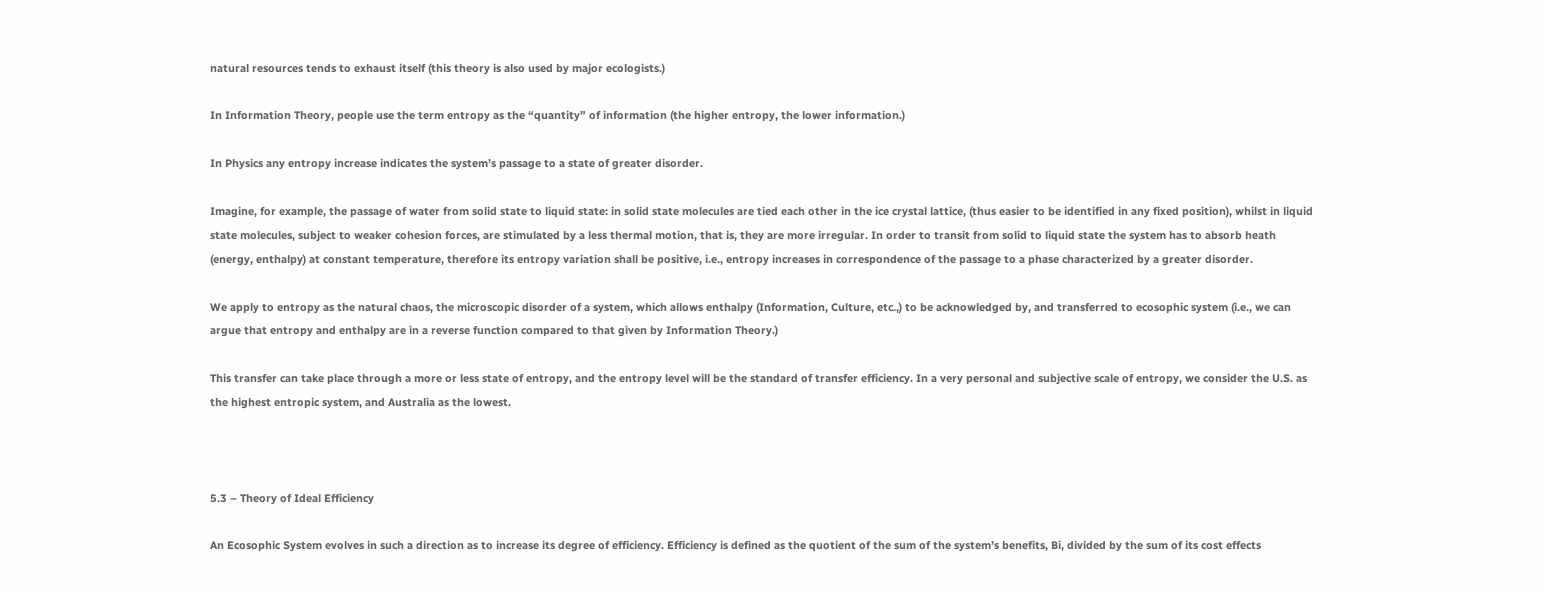natural resources tends to exhaust itself (this theory is also used by major ecologists.)

In Information Theory, people use the term entropy as the “quantity” of information (the higher entropy, the lower information.)

In Physics any entropy increase indicates the system’s passage to a state of greater disorder.

Imagine, for example, the passage of water from solid state to liquid state: in solid state molecules are tied each other in the ice crystal lattice, (thus easier to be identified in any fixed position), whilst in liquid state molecules, subject to weaker cohesion forces, are stimulated by a less thermal motion, that is, they are more irregular. In order to transit from solid to liquid state the system has to absorb heath (energy, enthalpy) at constant temperature, therefore its entropy variation shall be positive, i.e., entropy increases in correspondence of the passage to a phase characterized by a greater disorder.

We apply to entropy as the natural chaos, the microscopic disorder of a system, which allows enthalpy (Information, Culture, etc.,) to be acknowledged by, and transferred to ecosophic system (i.e., we can argue that entropy and enthalpy are in a reverse function compared to that given by Information Theory.)

This transfer can take place through a more or less state of entropy, and the entropy level will be the standard of transfer efficiency. In a very personal and subjective scale of entropy, we consider the U.S. as the highest entropic system, and Australia as the lowest.



5.3 – Theory of Ideal Efficiency

An Ecosophic System evolves in such a direction as to increase its degree of efficiency. Efficiency is defined as the quotient of the sum of the system’s benefits, Bi, divided by the sum of its cost effects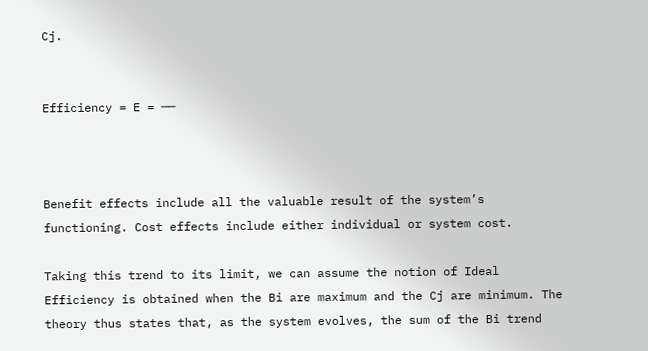Cj.


Efficiency = E = ──



Benefit effects include all the valuable result of the system’s functioning. Cost effects include either individual or system cost.

Taking this trend to its limit, we can assume the notion of Ideal Efficiency is obtained when the Bi are maximum and the Cj are minimum. The theory thus states that, as the system evolves, the sum of the Bi trend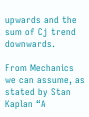upwards and the sum of Cj trend downwards.

From Mechanics we can assume, as stated by Stan Kaplan “A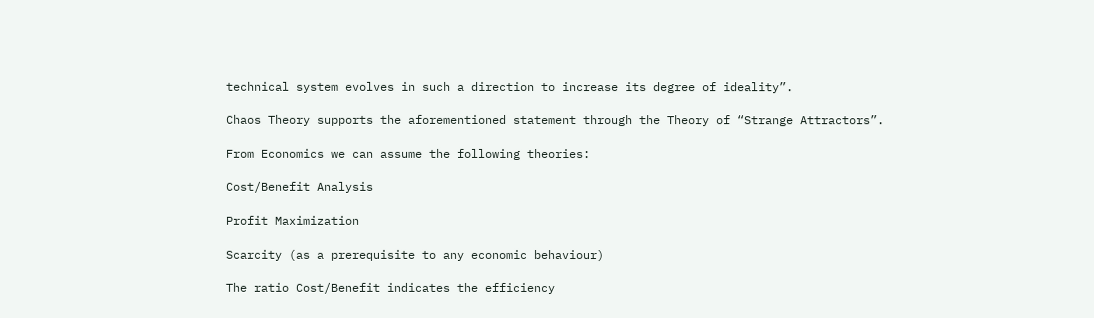technical system evolves in such a direction to increase its degree of ideality”.

Chaos Theory supports the aforementioned statement through the Theory of “Strange Attractors”.

From Economics we can assume the following theories:

Cost/Benefit Analysis

Profit Maximization

Scarcity (as a prerequisite to any economic behaviour)

The ratio Cost/Benefit indicates the efficiency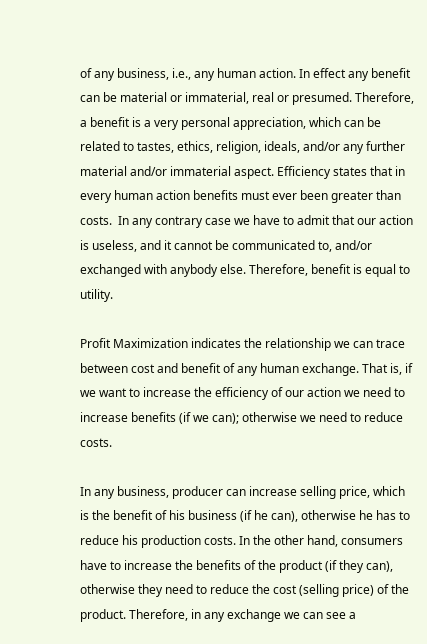of any business, i.e., any human action. In effect any benefit can be material or immaterial, real or presumed. Therefore, a benefit is a very personal appreciation, which can be related to tastes, ethics, religion, ideals, and/or any further material and/or immaterial aspect. Efficiency states that in every human action benefits must ever been greater than costs.  In any contrary case we have to admit that our action is useless, and it cannot be communicated to, and/or exchanged with anybody else. Therefore, benefit is equal to utility.

Profit Maximization indicates the relationship we can trace between cost and benefit of any human exchange. That is, if we want to increase the efficiency of our action we need to increase benefits (if we can); otherwise we need to reduce costs.

In any business, producer can increase selling price, which is the benefit of his business (if he can), otherwise he has to reduce his production costs. In the other hand, consumers have to increase the benefits of the product (if they can), otherwise they need to reduce the cost (selling price) of the product. Therefore, in any exchange we can see a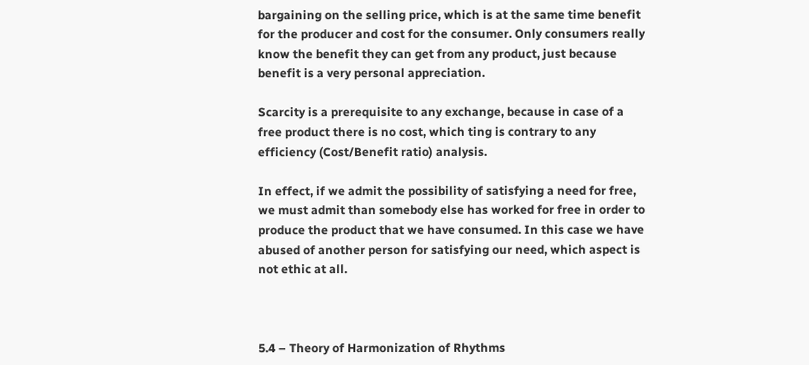bargaining on the selling price, which is at the same time benefit for the producer and cost for the consumer. Only consumers really know the benefit they can get from any product, just because benefit is a very personal appreciation.

Scarcity is a prerequisite to any exchange, because in case of a free product there is no cost, which ting is contrary to any efficiency (Cost/Benefit ratio) analysis.

In effect, if we admit the possibility of satisfying a need for free, we must admit than somebody else has worked for free in order to produce the product that we have consumed. In this case we have abused of another person for satisfying our need, which aspect is not ethic at all.



5.4 – Theory of Harmonization of Rhythms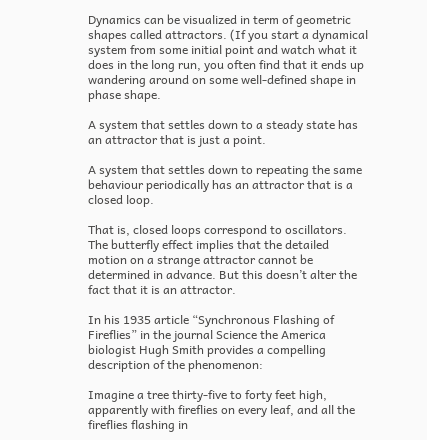Dynamics can be visualized in term of geometric shapes called attractors. (If you start a dynamical system from some initial point and watch what it does in the long run, you often find that it ends up wandering around on some well-defined shape in phase shape.

A system that settles down to a steady state has an attractor that is just a point.

A system that settles down to repeating the same behaviour periodically has an attractor that is a closed loop.

That is, closed loops correspond to oscillators. The butterfly effect implies that the detailed motion on a strange attractor cannot be determined in advance. But this doesn’t alter the fact that it is an attractor.

In his 1935 article “Synchronous Flashing of Fireflies” in the journal Science the America biologist Hugh Smith provides a compelling description of the phenomenon:

Imagine a tree thirty-five to forty feet high, apparently with fireflies on every leaf, and all the fireflies flashing in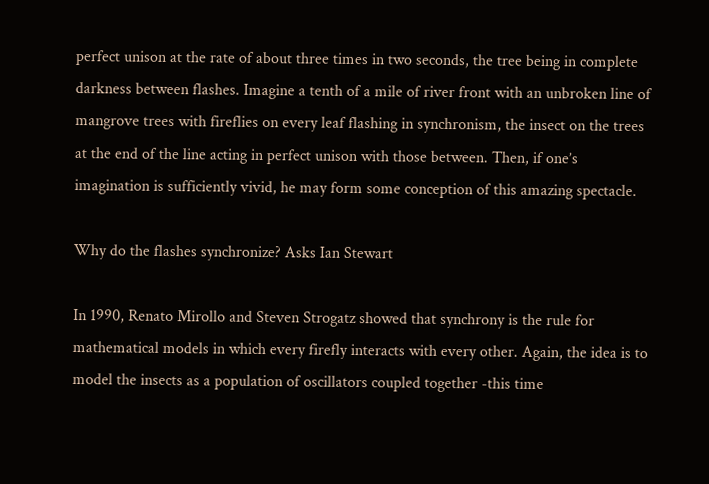perfect unison at the rate of about three times in two seconds, the tree being in complete darkness between flashes. Imagine a tenth of a mile of river front with an unbroken line of mangrove trees with fireflies on every leaf flashing in synchronism, the insect on the trees at the end of the line acting in perfect unison with those between. Then, if one’s imagination is sufficiently vivid, he may form some conception of this amazing spectacle.

Why do the flashes synchronize? Asks Ian Stewart

In 1990, Renato Mirollo and Steven Strogatz showed that synchrony is the rule for mathematical models in which every firefly interacts with every other. Again, the idea is to model the insects as a population of oscillators coupled together -this time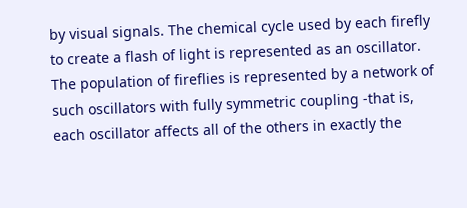by visual signals. The chemical cycle used by each firefly to create a flash of light is represented as an oscillator. The population of fireflies is represented by a network of such oscillators with fully symmetric coupling -that is, each oscillator affects all of the others in exactly the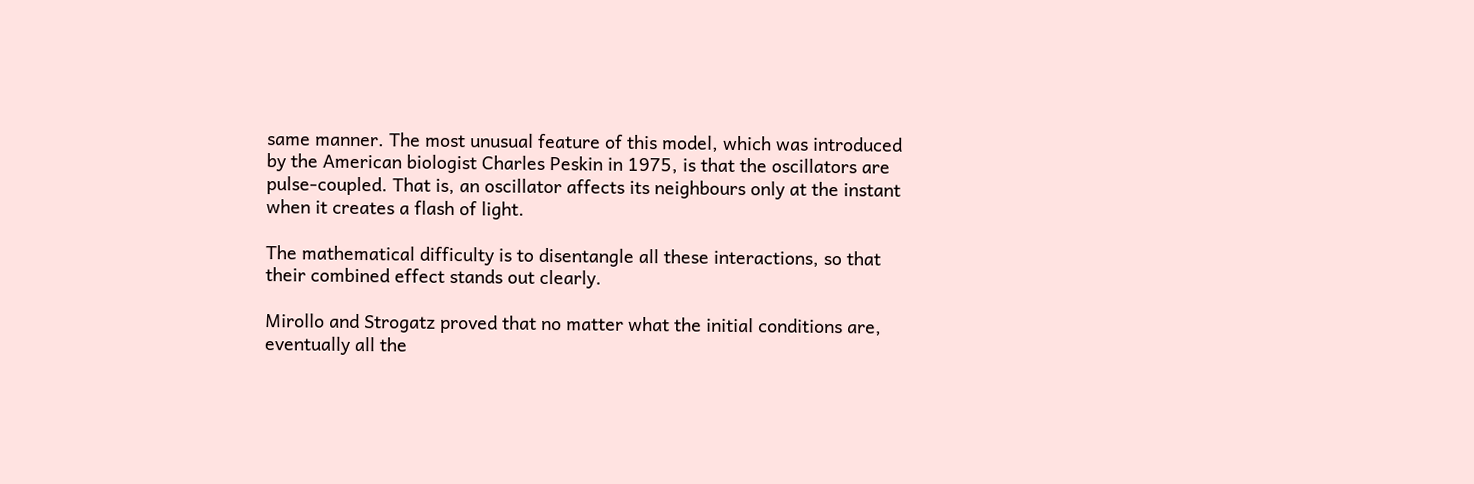same manner. The most unusual feature of this model, which was introduced by the American biologist Charles Peskin in 1975, is that the oscillators are pulse-coupled. That is, an oscillator affects its neighbours only at the instant when it creates a flash of light.

The mathematical difficulty is to disentangle all these interactions, so that their combined effect stands out clearly.

Mirollo and Strogatz proved that no matter what the initial conditions are, eventually all the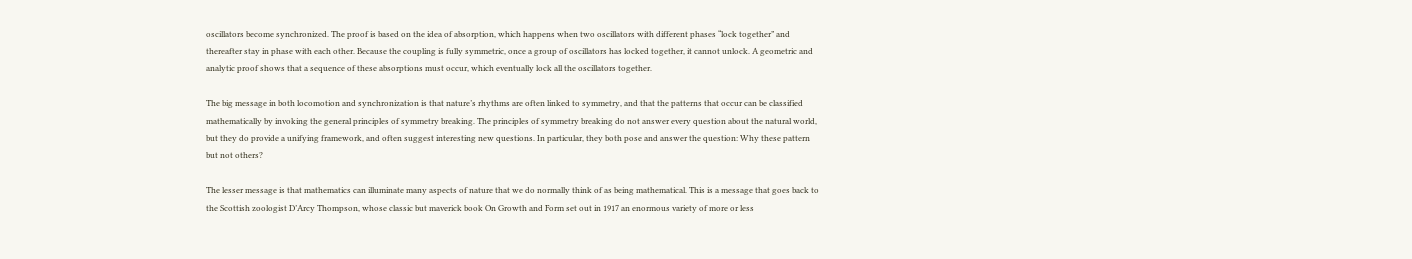oscillators become synchronized. The proof is based on the idea of absorption, which happens when two oscillators with different phases “lock together” and thereafter stay in phase with each other. Because the coupling is fully symmetric, once a group of oscillators has locked together, it cannot unlock. A geometric and analytic proof shows that a sequence of these absorptions must occur, which eventually lock all the oscillators together.

The big message in both locomotion and synchronization is that nature’s rhythms are often linked to symmetry, and that the patterns that occur can be classified mathematically by invoking the general principles of symmetry breaking. The principles of symmetry breaking do not answer every question about the natural world, but they do provide a unifying framework, and often suggest interesting new questions. In particular, they both pose and answer the question: Why these pattern but not others?

The lesser message is that mathematics can illuminate many aspects of nature that we do normally think of as being mathematical. This is a message that goes back to the Scottish zoologist D’Arcy Thompson, whose classic but maverick book On Growth and Form set out in 1917 an enormous variety of more or less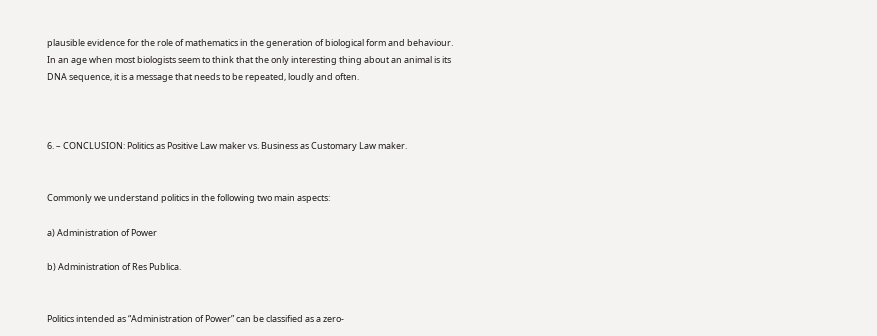plausible evidence for the role of mathematics in the generation of biological form and behaviour. In an age when most biologists seem to think that the only interesting thing about an animal is its DNA sequence, it is a message that needs to be repeated, loudly and often.



6. – CONCLUSION: Politics as Positive Law maker vs. Business as Customary Law maker.


Commonly we understand politics in the following two main aspects:

a) Administration of Power

b) Administration of Res Publica.


Politics intended as “Administration of Power” can be classified as a zero-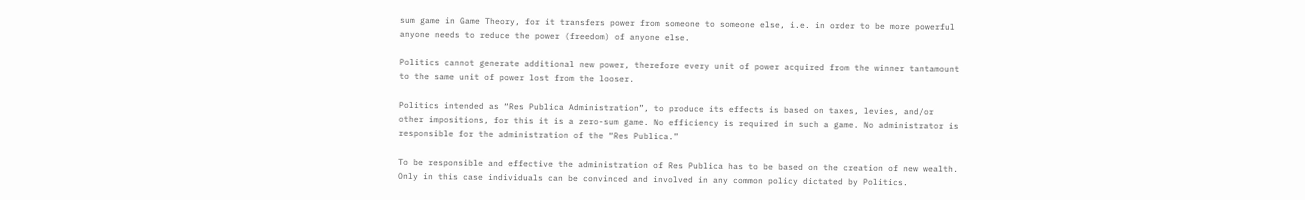sum game in Game Theory, for it transfers power from someone to someone else, i.e. in order to be more powerful anyone needs to reduce the power (freedom) of anyone else.

Politics cannot generate additional new power, therefore every unit of power acquired from the winner tantamount to the same unit of power lost from the looser.

Politics intended as “Res Publica Administration”, to produce its effects is based on taxes, levies, and/or other impositions, for this it is a zero-sum game. No efficiency is required in such a game. No administrator is responsible for the administration of the “Res Publica.”

To be responsible and effective the administration of Res Publica has to be based on the creation of new wealth. Only in this case individuals can be convinced and involved in any common policy dictated by Politics.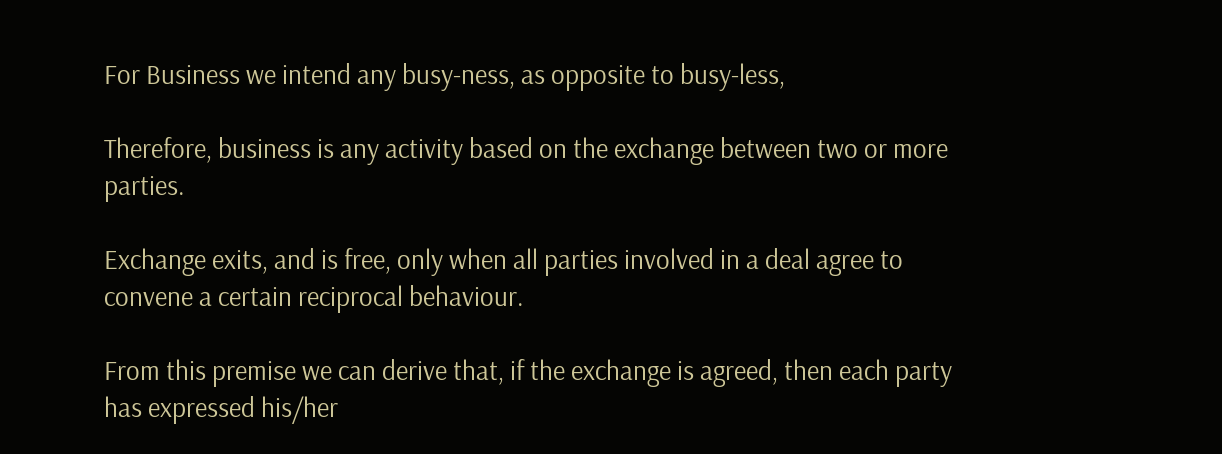For Business we intend any busy-ness, as opposite to busy-less,

Therefore, business is any activity based on the exchange between two or more parties.

Exchange exits, and is free, only when all parties involved in a deal agree to convene a certain reciprocal behaviour.

From this premise we can derive that, if the exchange is agreed, then each party has expressed his/her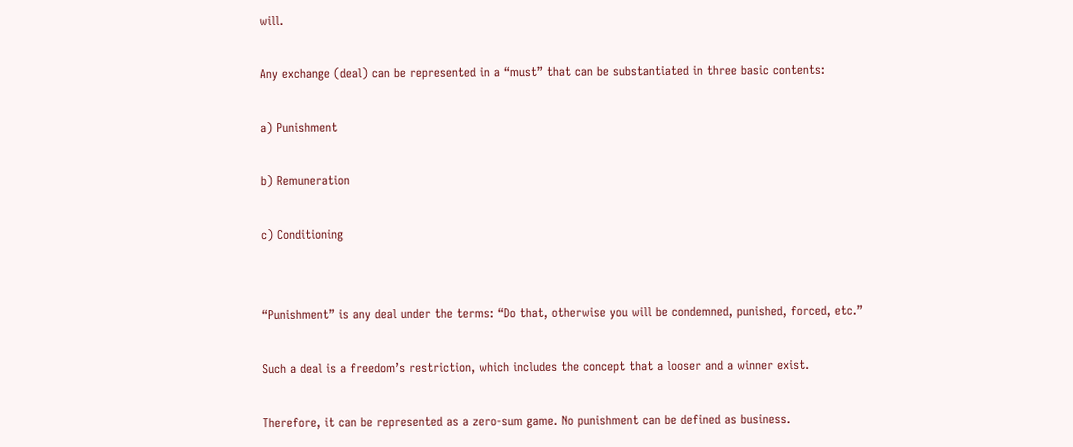will.

Any exchange (deal) can be represented in a “must” that can be substantiated in three basic contents:

a) Punishment

b) Remuneration

c) Conditioning


“Punishment” is any deal under the terms: “Do that, otherwise you will be condemned, punished, forced, etc.”

Such a deal is a freedom’s restriction, which includes the concept that a looser and a winner exist.

Therefore, it can be represented as a zero-sum game. No punishment can be defined as business.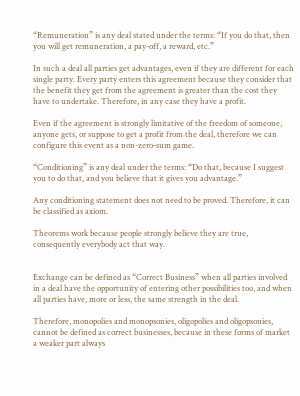“Remuneration” is any deal stated under the terms: “If you do that, then you will get remuneration, a pay-off, a reward, etc.”

In such a deal all parties get advantages, even if they are different for each single party. Every party enters this agreement because they consider that the benefit they get from the agreement is greater than the cost they have to undertake. Therefore, in any case they have a profit.

Even if the agreement is strongly limitative of the freedom of someone, anyone gets, or suppose to get a profit from the deal, therefore we can configure this event as a non-zero-sum game.

“Conditioning” is any deal under the terms: “Do that, because I suggest you to do that, and you believe that it gives you advantage.”

Any conditioning statement does not need to be proved. Therefore, it can be classified as axiom.

Theorems work because people strongly believe they are true, consequently everybody act that way.


Exchange can be defined as “Correct Business” when all parties involved in a deal have the opportunity of entering other possibilities too, and when all parties have, more or less, the same strength in the deal.

Therefore, monopolies and monopsonies, oligopolies and oligopsonies, cannot be defined as correct businesses, because in these forms of market a weaker part always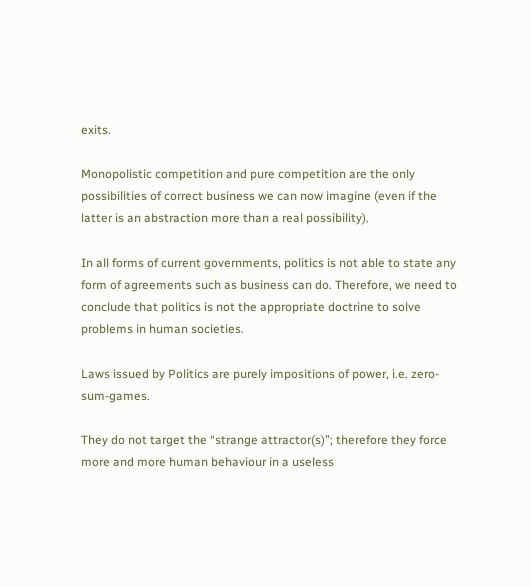exits.

Monopolistic competition and pure competition are the only possibilities of correct business we can now imagine (even if the latter is an abstraction more than a real possibility).

In all forms of current governments, politics is not able to state any form of agreements such as business can do. Therefore, we need to conclude that politics is not the appropriate doctrine to solve problems in human societies.

Laws issued by Politics are purely impositions of power, i.e. zero-sum-games.

They do not target the “strange attractor(s)”; therefore they force more and more human behaviour in a useless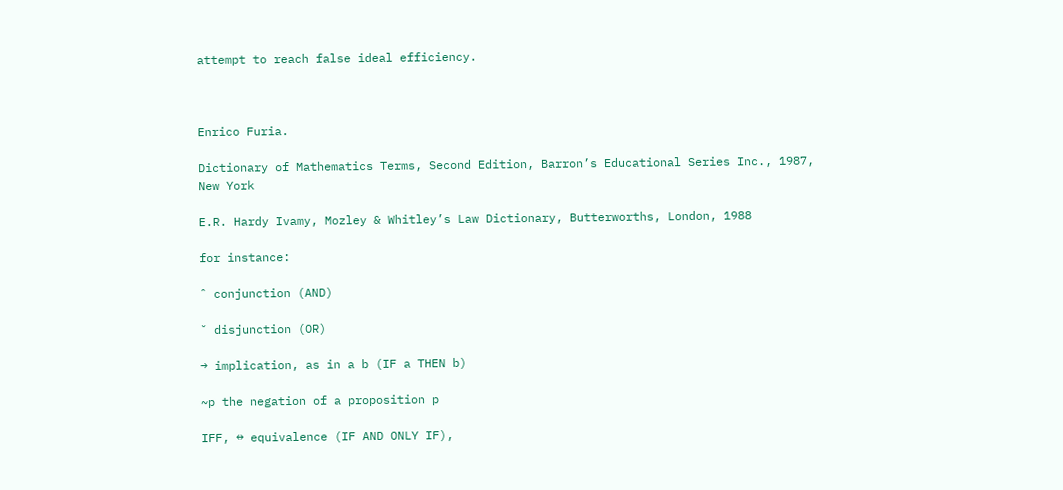attempt to reach false ideal efficiency.



Enrico Furia.

Dictionary of Mathematics Terms, Second Edition, Barron’s Educational Series Inc., 1987, New York

E.R. Hardy Ivamy, Mozley & Whitley’s Law Dictionary, Butterworths, London, 1988

for instance:

ˆ conjunction (AND)

ˇ disjunction (OR)

→ implication, as in a b (IF a THEN b)

~p the negation of a proposition p

IFF, ↔ equivalence (IF AND ONLY IF),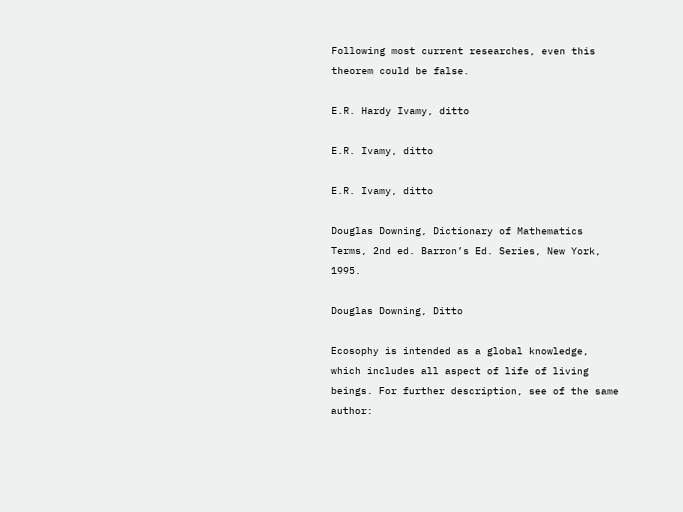Following most current researches, even this theorem could be false.

E.R. Hardy Ivamy, ditto

E.R. Ivamy, ditto

E.R. Ivamy, ditto

Douglas Downing, Dictionary of Mathematics Terms, 2nd ed. Barron’s Ed. Series, New York, 1995.

Douglas Downing, Ditto

Ecosophy is intended as a global knowledge, which includes all aspect of life of living beings. For further description, see of the same author: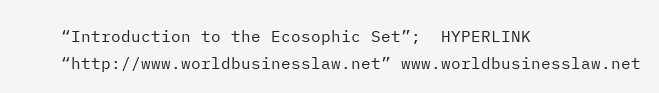“Introduction to the Ecosophic Set”;  HYPERLINK “http://www.worldbusinesslaw.net” www.worldbusinesslaw.net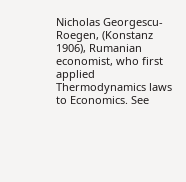Nicholas Georgescu-Roegen, (Konstanz 1906), Rumanian economist, who first applied Thermodynamics laws to Economics. See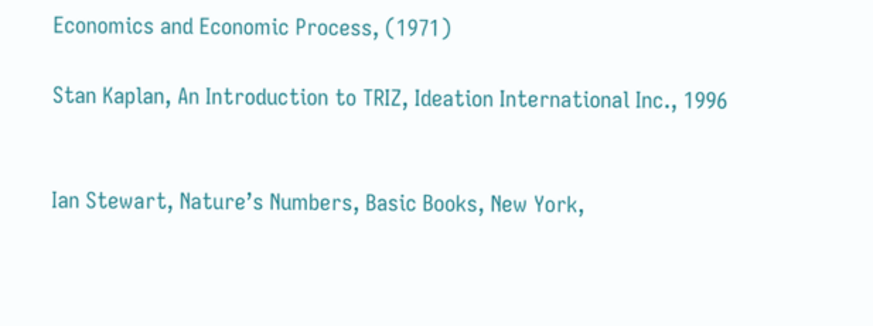Economics and Economic Process, (1971)

Stan Kaplan, An Introduction to TRIZ, Ideation International Inc., 1996


Ian Stewart, Nature’s Numbers, Basic Books, New York,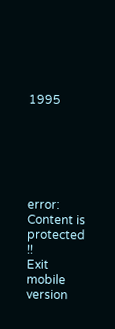1995






error: Content is protected !!
Exit mobile version